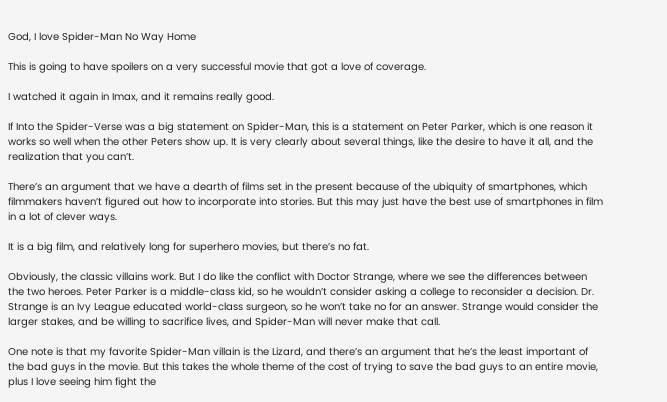God, I love Spider-Man No Way Home

This is going to have spoilers on a very successful movie that got a love of coverage.

I watched it again in Imax, and it remains really good.

If Into the Spider-Verse was a big statement on Spider-Man, this is a statement on Peter Parker, which is one reason it works so well when the other Peters show up. It is very clearly about several things, like the desire to have it all, and the realization that you can’t.

There’s an argument that we have a dearth of films set in the present because of the ubiquity of smartphones, which filmmakers haven’t figured out how to incorporate into stories. But this may just have the best use of smartphones in film in a lot of clever ways.

It is a big film, and relatively long for superhero movies, but there’s no fat.

Obviously, the classic villains work. But I do like the conflict with Doctor Strange, where we see the differences between the two heroes. Peter Parker is a middle-class kid, so he wouldn’t consider asking a college to reconsider a decision. Dr. Strange is an Ivy League educated world-class surgeon, so he won’t take no for an answer. Strange would consider the larger stakes, and be willing to sacrifice lives, and Spider-Man will never make that call.

One note is that my favorite Spider-Man villain is the Lizard, and there’s an argument that he’s the least important of the bad guys in the movie. But this takes the whole theme of the cost of trying to save the bad guys to an entire movie, plus I love seeing him fight the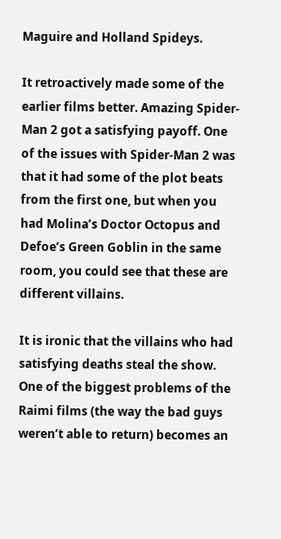Maguire and Holland Spideys.

It retroactively made some of the earlier films better. Amazing Spider-Man 2 got a satisfying payoff. One of the issues with Spider-Man 2 was that it had some of the plot beats from the first one, but when you had Molina’s Doctor Octopus and Defoe’s Green Goblin in the same room, you could see that these are different villains.

It is ironic that the villains who had satisfying deaths steal the show. One of the biggest problems of the Raimi films (the way the bad guys weren’t able to return) becomes an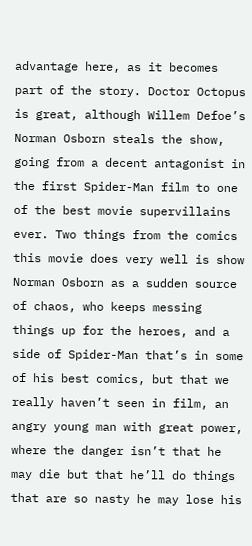advantage here, as it becomes part of the story. Doctor Octopus is great, although Willem Defoe’s Norman Osborn steals the show, going from a decent antagonist in the first Spider-Man film to one of the best movie supervillains ever. Two things from the comics this movie does very well is show Norman Osborn as a sudden source of chaos, who keeps messing things up for the heroes, and a side of Spider-Man that’s in some of his best comics, but that we really haven’t seen in film, an angry young man with great power, where the danger isn’t that he may die but that he’ll do things that are so nasty he may lose his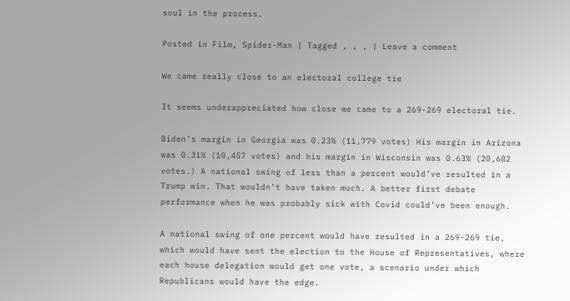soul in the process.

Posted in Film, Spider-Man | Tagged , , , | Leave a comment

We came really close to an electoral college tie

It seems underappreciated how close we came to a 269-269 electoral tie.

Biden’s margin in Georgia was 0.23% (11,779 votes) His margin in Arizona was 0.31% (10,457 votes) and his margin in Wisconsin was 0.63% (20,682 votes.) A national swing of less than a percent would’ve resulted in a Trump win. That wouldn’t have taken much. A better first debate performance when he was probably sick with Covid could’ve been enough.

A national swing of one percent would have resulted in a 269-269 tie, which would have sent the election to the House of Representatives, where each house delegation would get one vote, a scenario under which Republicans would have the edge.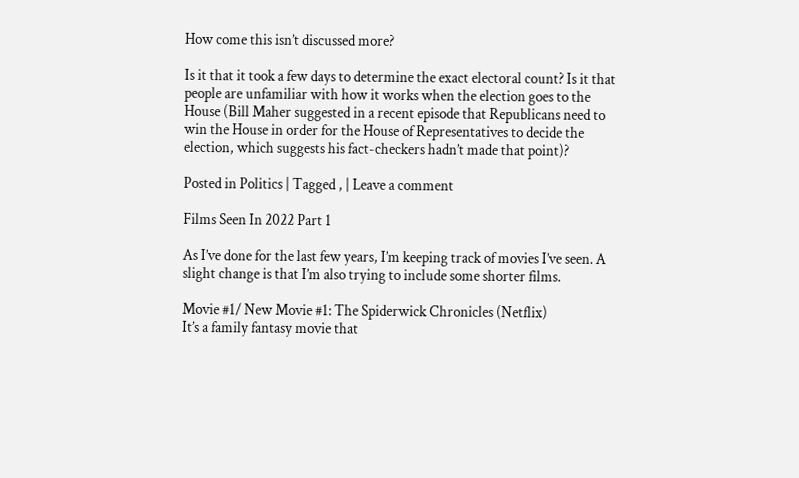How come this isn’t discussed more?

Is it that it took a few days to determine the exact electoral count? Is it that people are unfamiliar with how it works when the election goes to the House (Bill Maher suggested in a recent episode that Republicans need to win the House in order for the House of Representatives to decide the election, which suggests his fact-checkers hadn’t made that point)?

Posted in Politics | Tagged , | Leave a comment

Films Seen In 2022 Part 1

As I’ve done for the last few years, I’m keeping track of movies I’ve seen. A slight change is that I’m also trying to include some shorter films.

Movie #1/ New Movie #1: The Spiderwick Chronicles (Netflix)
It’s a family fantasy movie that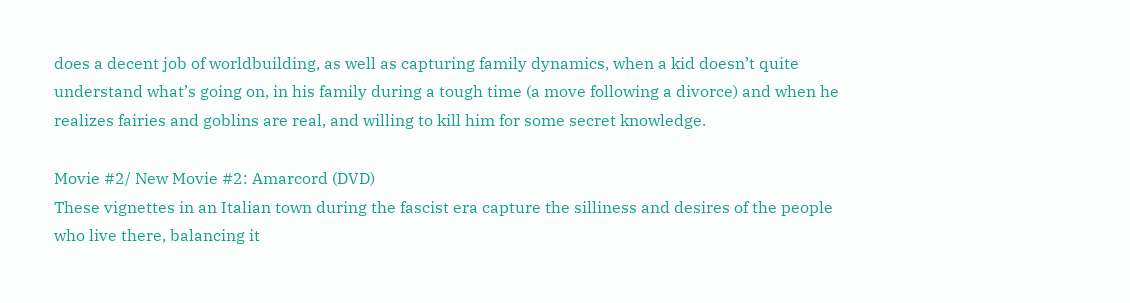does a decent job of worldbuilding, as well as capturing family dynamics, when a kid doesn’t quite understand what’s going on, in his family during a tough time (a move following a divorce) and when he realizes fairies and goblins are real, and willing to kill him for some secret knowledge.

Movie #2/ New Movie #2: Amarcord (DVD)
These vignettes in an Italian town during the fascist era capture the silliness and desires of the people who live there, balancing it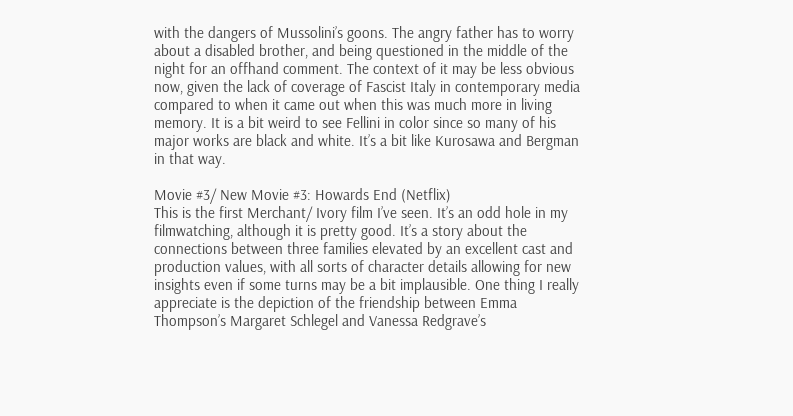with the dangers of Mussolini’s goons. The angry father has to worry about a disabled brother, and being questioned in the middle of the night for an offhand comment. The context of it may be less obvious now, given the lack of coverage of Fascist Italy in contemporary media compared to when it came out when this was much more in living memory. It is a bit weird to see Fellini in color since so many of his major works are black and white. It’s a bit like Kurosawa and Bergman in that way.

Movie #3/ New Movie #3: Howards End (Netflix)
This is the first Merchant/ Ivory film I’ve seen. It’s an odd hole in my filmwatching, although it is pretty good. It’s a story about the connections between three families elevated by an excellent cast and production values, with all sorts of character details allowing for new insights even if some turns may be a bit implausible. One thing I really appreciate is the depiction of the friendship between Emma Thompson’s Margaret Schlegel and Vanessa Redgrave’s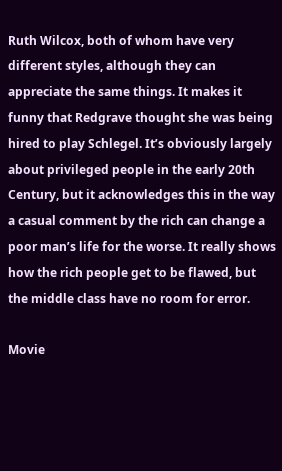Ruth Wilcox, both of whom have very different styles, although they can appreciate the same things. It makes it funny that Redgrave thought she was being hired to play Schlegel. It’s obviously largely about privileged people in the early 20th Century, but it acknowledges this in the way a casual comment by the rich can change a poor man’s life for the worse. It really shows how the rich people get to be flawed, but the middle class have no room for error.

Movie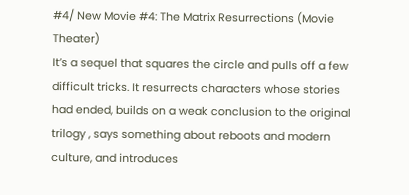#4/ New Movie #4: The Matrix Resurrections (Movie Theater)
It’s a sequel that squares the circle and pulls off a few difficult tricks. It resurrects characters whose stories had ended, builds on a weak conclusion to the original trilogy , says something about reboots and modern culture, and introduces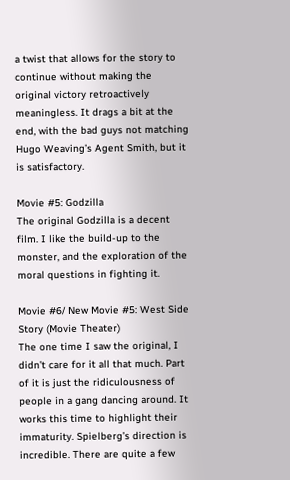a twist that allows for the story to continue without making the original victory retroactively meaningless. It drags a bit at the end, with the bad guys not matching Hugo Weaving’s Agent Smith, but it is satisfactory.

Movie #5: Godzilla
The original Godzilla is a decent film. I like the build-up to the monster, and the exploration of the moral questions in fighting it.

Movie #6/ New Movie #5: West Side Story (Movie Theater)
The one time I saw the original, I didn’t care for it all that much. Part of it is just the ridiculousness of people in a gang dancing around. It works this time to highlight their immaturity. Spielberg’s direction is incredible. There are quite a few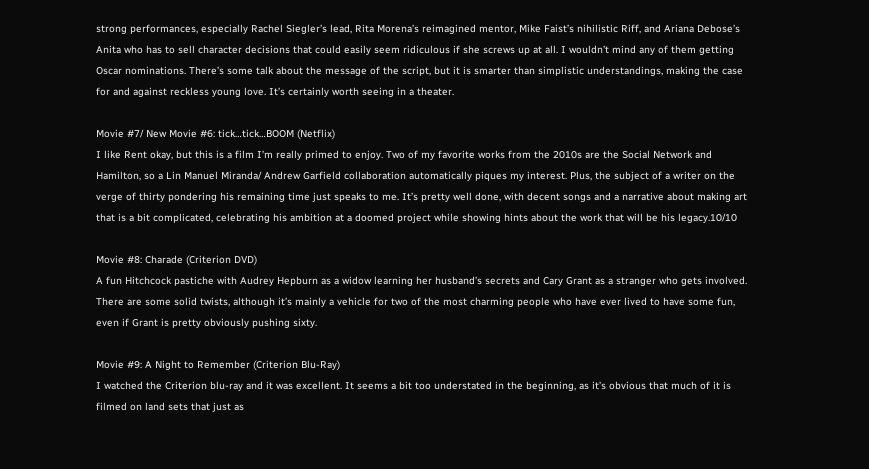strong performances, especially Rachel Siegler’s lead, Rita Morena’s reimagined mentor, Mike Faist’s nihilistic Riff, and Ariana Debose’s Anita who has to sell character decisions that could easily seem ridiculous if she screws up at all. I wouldn’t mind any of them getting Oscar nominations. There’s some talk about the message of the script, but it is smarter than simplistic understandings, making the case for and against reckless young love. It’s certainly worth seeing in a theater.

Movie #7/ New Movie #6: tick…tick…BOOM (Netflix)
I like Rent okay, but this is a film I’m really primed to enjoy. Two of my favorite works from the 2010s are the Social Network and Hamilton, so a Lin Manuel Miranda/ Andrew Garfield collaboration automatically piques my interest. Plus, the subject of a writer on the verge of thirty pondering his remaining time just speaks to me. It’s pretty well done, with decent songs and a narrative about making art that is a bit complicated, celebrating his ambition at a doomed project while showing hints about the work that will be his legacy.10/10

Movie #8: Charade (Criterion DVD)
A fun Hitchcock pastiche with Audrey Hepburn as a widow learning her husband’s secrets and Cary Grant as a stranger who gets involved. There are some solid twists, although it’s mainly a vehicle for two of the most charming people who have ever lived to have some fun, even if Grant is pretty obviously pushing sixty.

Movie #9: A Night to Remember (Criterion Blu-Ray)
I watched the Criterion blu-ray and it was excellent. It seems a bit too understated in the beginning, as it’s obvious that much of it is filmed on land sets that just as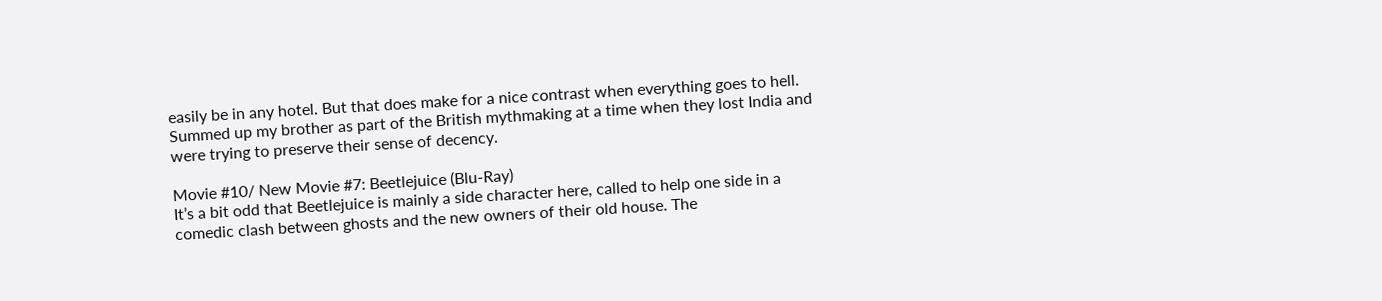easily be in any hotel. But that does make for a nice contrast when everything goes to hell. Summed up my brother as part of the British mythmaking at a time when they lost India and were trying to preserve their sense of decency.

Movie #10/ New Movie #7: Beetlejuice (Blu-Ray)
It’s a bit odd that Beetlejuice is mainly a side character here, called to help one side in a comedic clash between ghosts and the new owners of their old house. The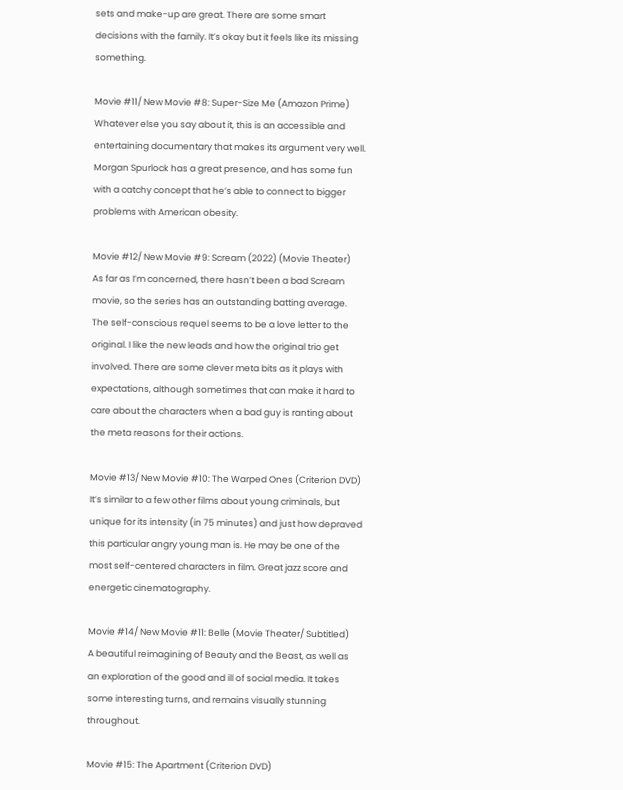sets and make-up are great. There are some smart decisions with the family. It’s okay but it feels like its missing something.

Movie #11/ New Movie #8: Super-Size Me (Amazon Prime)
Whatever else you say about it, this is an accessible and entertaining documentary that makes its argument very well. Morgan Spurlock has a great presence, and has some fun with a catchy concept that he’s able to connect to bigger problems with American obesity.

Movie #12/ New Movie #9: Scream (2022) (Movie Theater)
As far as I’m concerned, there hasn’t been a bad Scream movie, so the series has an outstanding batting average. The self-conscious requel seems to be a love letter to the original. I like the new leads and how the original trio get involved. There are some clever meta bits as it plays with expectations, although sometimes that can make it hard to care about the characters when a bad guy is ranting about the meta reasons for their actions.

Movie #13/ New Movie #10: The Warped Ones (Criterion DVD)
It’s similar to a few other films about young criminals, but unique for its intensity (in 75 minutes) and just how depraved this particular angry young man is. He may be one of the most self-centered characters in film. Great jazz score and energetic cinematography.

Movie #14/ New Movie #11: Belle (Movie Theater/ Subtitled)
A beautiful reimagining of Beauty and the Beast, as well as an exploration of the good and ill of social media. It takes some interesting turns, and remains visually stunning throughout.

Movie #15: The Apartment (Criterion DVD)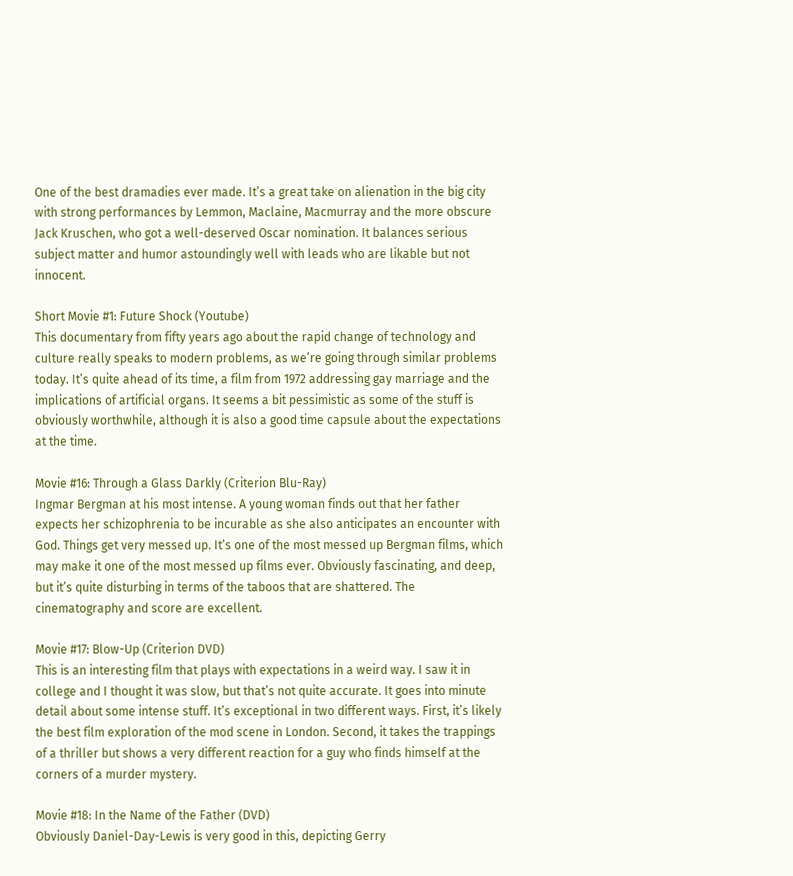One of the best dramadies ever made. It’s a great take on alienation in the big city with strong performances by Lemmon, Maclaine, Macmurray and the more obscure Jack Kruschen, who got a well-deserved Oscar nomination. It balances serious subject matter and humor astoundingly well with leads who are likable but not innocent.

Short Movie #1: Future Shock (Youtube)
This documentary from fifty years ago about the rapid change of technology and culture really speaks to modern problems, as we’re going through similar problems today. It’s quite ahead of its time, a film from 1972 addressing gay marriage and the implications of artificial organs. It seems a bit pessimistic as some of the stuff is obviously worthwhile, although it is also a good time capsule about the expectations at the time.

Movie #16: Through a Glass Darkly (Criterion Blu-Ray)
Ingmar Bergman at his most intense. A young woman finds out that her father expects her schizophrenia to be incurable as she also anticipates an encounter with God. Things get very messed up. It’s one of the most messed up Bergman films, which may make it one of the most messed up films ever. Obviously fascinating, and deep, but it’s quite disturbing in terms of the taboos that are shattered. The cinematography and score are excellent.

Movie #17: Blow-Up (Criterion DVD)
This is an interesting film that plays with expectations in a weird way. I saw it in college and I thought it was slow, but that’s not quite accurate. It goes into minute detail about some intense stuff. It’s exceptional in two different ways. First, it’s likely the best film exploration of the mod scene in London. Second, it takes the trappings of a thriller but shows a very different reaction for a guy who finds himself at the corners of a murder mystery.

Movie #18: In the Name of the Father (DVD)
Obviously Daniel-Day-Lewis is very good in this, depicting Gerry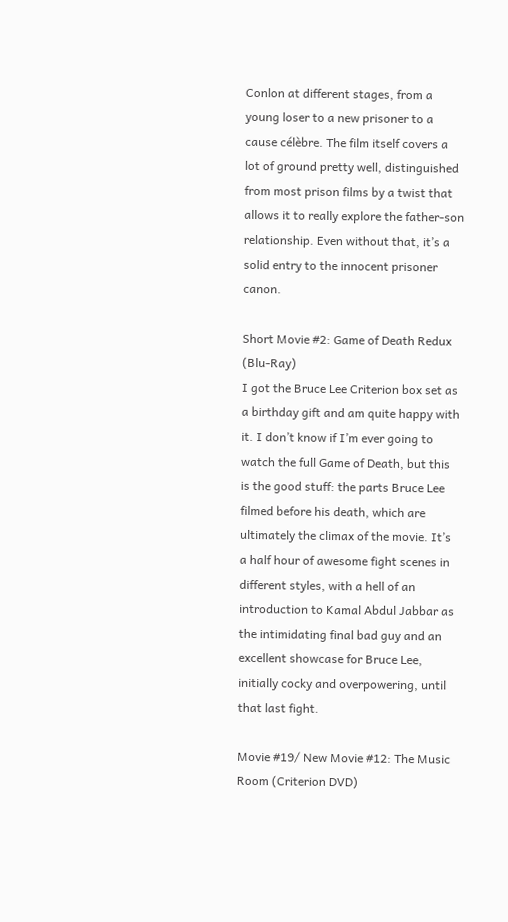Conlon at different stages, from a young loser to a new prisoner to a cause célèbre. The film itself covers a lot of ground pretty well, distinguished from most prison films by a twist that allows it to really explore the father-son relationship. Even without that, it’s a solid entry to the innocent prisoner canon.

Short Movie #2: Game of Death Redux (Blu-Ray)
I got the Bruce Lee Criterion box set as a birthday gift and am quite happy with it. I don’t know if I’m ever going to watch the full Game of Death, but this is the good stuff: the parts Bruce Lee filmed before his death, which are ultimately the climax of the movie. It’s a half hour of awesome fight scenes in different styles, with a hell of an introduction to Kamal Abdul Jabbar as the intimidating final bad guy and an excellent showcase for Bruce Lee, initially cocky and overpowering, until that last fight.

Movie #19/ New Movie #12: The Music Room (Criterion DVD)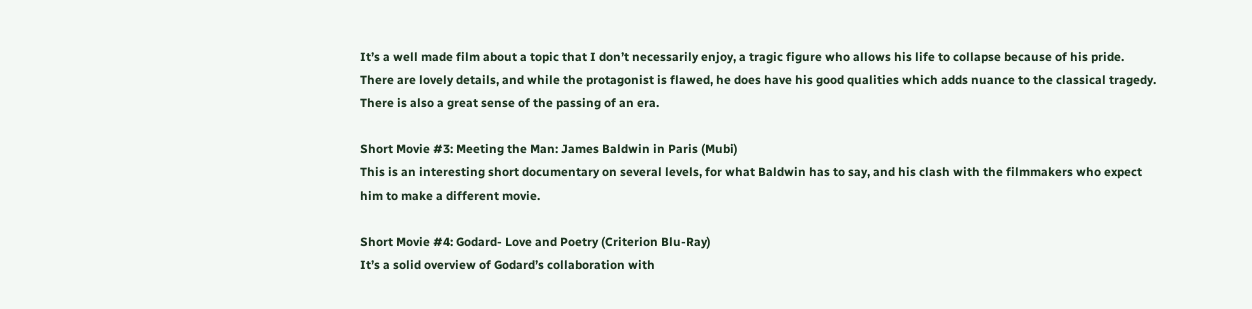It’s a well made film about a topic that I don’t necessarily enjoy, a tragic figure who allows his life to collapse because of his pride. There are lovely details, and while the protagonist is flawed, he does have his good qualities which adds nuance to the classical tragedy. There is also a great sense of the passing of an era.

Short Movie #3: Meeting the Man: James Baldwin in Paris (Mubi)
This is an interesting short documentary on several levels, for what Baldwin has to say, and his clash with the filmmakers who expect him to make a different movie.

Short Movie #4: Godard- Love and Poetry (Criterion Blu-Ray)
It’s a solid overview of Godard’s collaboration with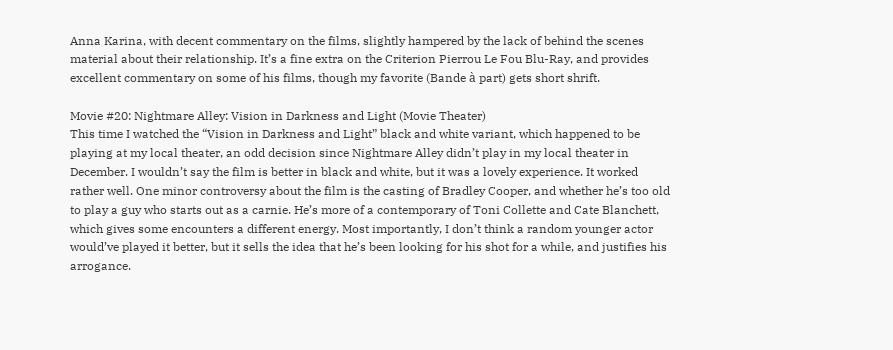Anna Karina, with decent commentary on the films, slightly hampered by the lack of behind the scenes material about their relationship. It’s a fine extra on the Criterion Pierrou Le Fou Blu-Ray, and provides excellent commentary on some of his films, though my favorite (Bande à part) gets short shrift.

Movie #20: Nightmare Alley: Vision in Darkness and Light (Movie Theater)
This time I watched the “Vision in Darkness and Light” black and white variant, which happened to be playing at my local theater, an odd decision since Nightmare Alley didn’t play in my local theater in December. I wouldn’t say the film is better in black and white, but it was a lovely experience. It worked rather well. One minor controversy about the film is the casting of Bradley Cooper, and whether he’s too old to play a guy who starts out as a carnie. He’s more of a contemporary of Toni Collette and Cate Blanchett, which gives some encounters a different energy. Most importantly, I don’t think a random younger actor would’ve played it better, but it sells the idea that he’s been looking for his shot for a while, and justifies his arrogance.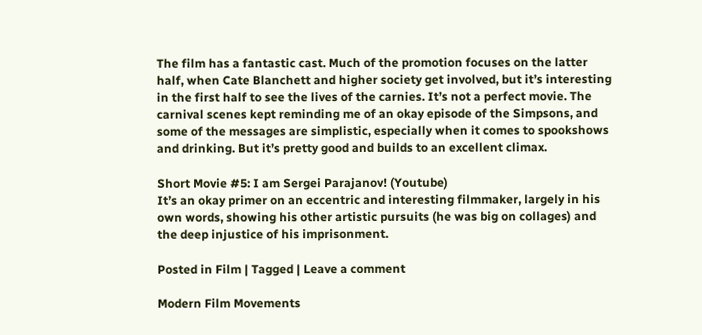The film has a fantastic cast. Much of the promotion focuses on the latter half, when Cate Blanchett and higher society get involved, but it’s interesting in the first half to see the lives of the carnies. It’s not a perfect movie. The carnival scenes kept reminding me of an okay episode of the Simpsons, and some of the messages are simplistic, especially when it comes to spookshows and drinking. But it’s pretty good and builds to an excellent climax.

Short Movie #5: I am Sergei Parajanov! (Youtube)
It’s an okay primer on an eccentric and interesting filmmaker, largely in his own words, showing his other artistic pursuits (he was big on collages) and the deep injustice of his imprisonment.

Posted in Film | Tagged | Leave a comment

Modern Film Movements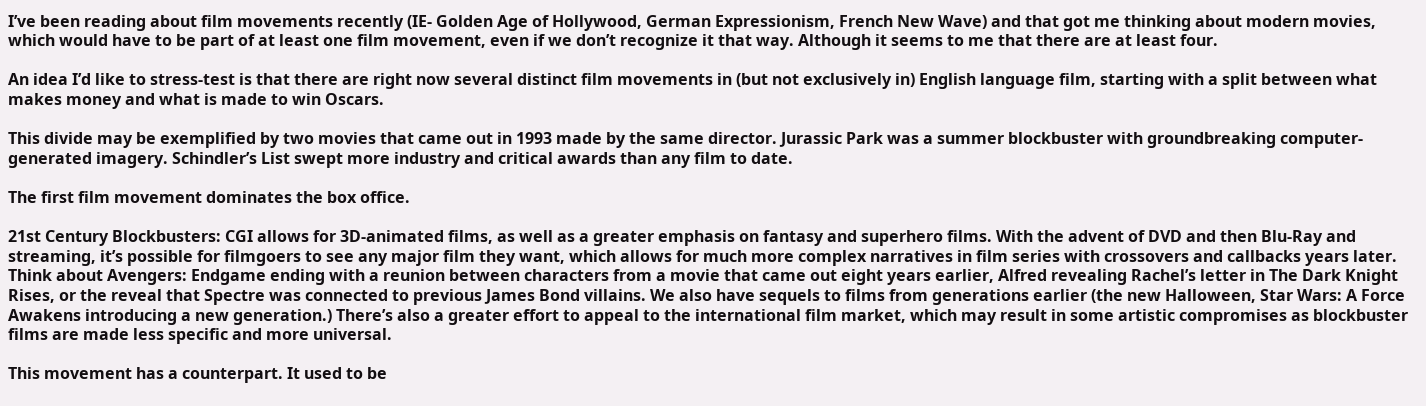I’ve been reading about film movements recently (IE- Golden Age of Hollywood, German Expressionism, French New Wave) and that got me thinking about modern movies, which would have to be part of at least one film movement, even if we don’t recognize it that way. Although it seems to me that there are at least four.

An idea I’d like to stress-test is that there are right now several distinct film movements in (but not exclusively in) English language film, starting with a split between what makes money and what is made to win Oscars.

This divide may be exemplified by two movies that came out in 1993 made by the same director. Jurassic Park was a summer blockbuster with groundbreaking computer-generated imagery. Schindler’s List swept more industry and critical awards than any film to date.

The first film movement dominates the box office.

21st Century Blockbusters: CGI allows for 3D-animated films, as well as a greater emphasis on fantasy and superhero films. With the advent of DVD and then Blu-Ray and streaming, it’s possible for filmgoers to see any major film they want, which allows for much more complex narratives in film series with crossovers and callbacks years later. Think about Avengers: Endgame ending with a reunion between characters from a movie that came out eight years earlier, Alfred revealing Rachel’s letter in The Dark Knight Rises, or the reveal that Spectre was connected to previous James Bond villains. We also have sequels to films from generations earlier (the new Halloween, Star Wars: A Force Awakens introducing a new generation.) There’s also a greater effort to appeal to the international film market, which may result in some artistic compromises as blockbuster films are made less specific and more universal.

This movement has a counterpart. It used to be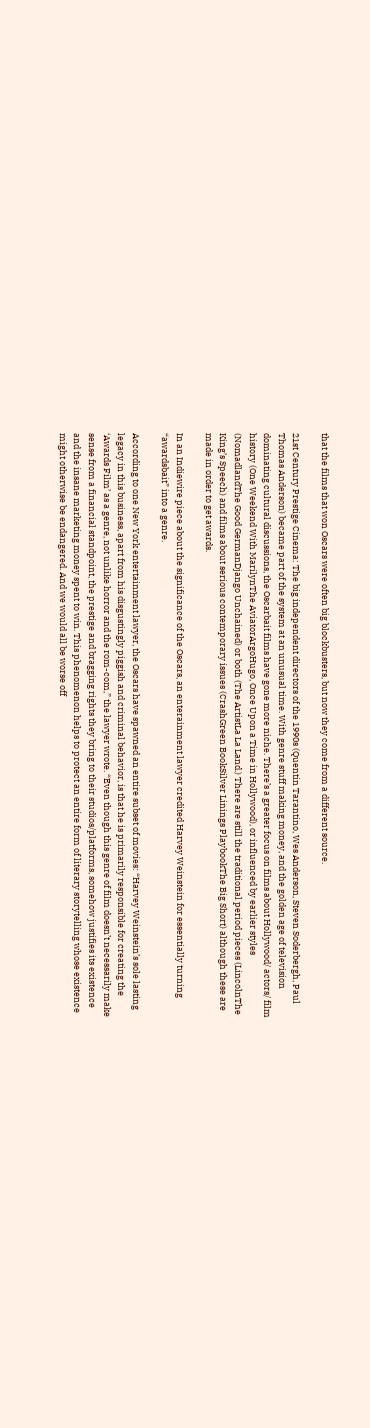that the films that won Oscars were often big blockbusters, but now they come from a different source.

21st Century Prestige Cinema: The big independent directors of the 1990s (Quentin Tarantino, Wes Anderson, Steven Soderbergh, Paul Thomas Anderson) became part of the system at an unusual time. With genre stuff making money, and the golden age of television dominating cultural discussions, the Oscarbait films have gone more niche. There’s a greater focus on films about Hollywood/ actors/ film history (One Weekend With MarilynThe AviatorArgoHugo, Once Upon a Time in Hollywood), or influenced by earlier styles (NomadlandThe Good GermanDjango Unchained) or both (The ArtistLa La Land.) There are still the traditional period pieces (LincolnThe King’s Speech) and films about serious contemporary issues (CrashGreen BookSilver Linings PlaybookThe Big Short) although these are made in order to get awards.

In an Indiewire piece about the significance of the Oscars, an enterainment lawyer credited Harvey Weinstein for essentially turning “awardsbait” into a genre.

According to one New York entertainment lawyer, the Oscars have spawned an entire subset of movies: “Harvey Weinstein’s sole lasting legacy in this business, apart from his disgustingly piggish and criminal behavior, is that he is primarily responsible for creating the ‘Awards Film’ as a genre, not unlike horror and the rom-com,” the lawyer wrote. “Even though this genre of film doesn’t necessarily make sense from a financial standpoint, the prestige and bragging rights they bring to their studios/platforms, somehow justifies its existence and the insane marketing money spent to win. This phenomenon helps to protect an entire form of literary storytelling whose existence might otherwise be endangered. And we would all be worse off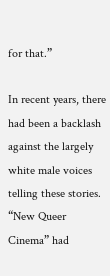for that.”

In recent years, there had been a backlash against the largely white male voices telling these stories. “New Queer Cinema” had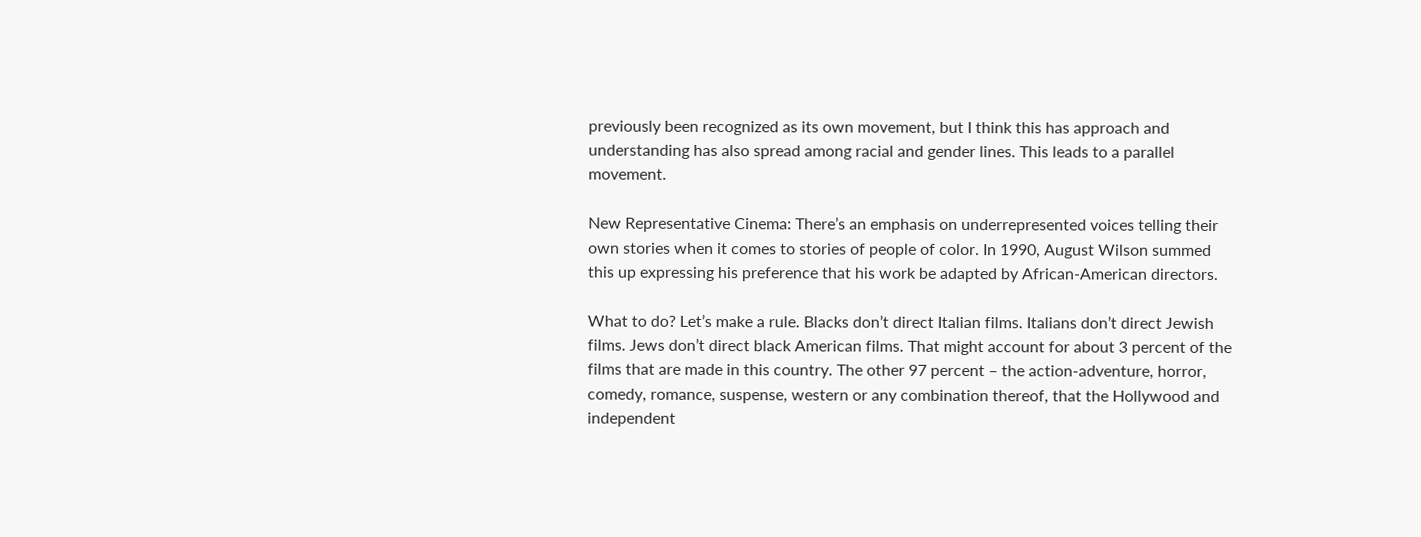previously been recognized as its own movement, but I think this has approach and understanding has also spread among racial and gender lines. This leads to a parallel movement.

New Representative Cinema: There’s an emphasis on underrepresented voices telling their own stories when it comes to stories of people of color. In 1990, August Wilson summed this up expressing his preference that his work be adapted by African-American directors.

What to do? Let’s make a rule. Blacks don’t direct Italian films. Italians don’t direct Jewish films. Jews don’t direct black American films. That might account for about 3 percent of the films that are made in this country. The other 97 percent – the action-adventure, horror, comedy, romance, suspense, western or any combination thereof, that the Hollywood and independent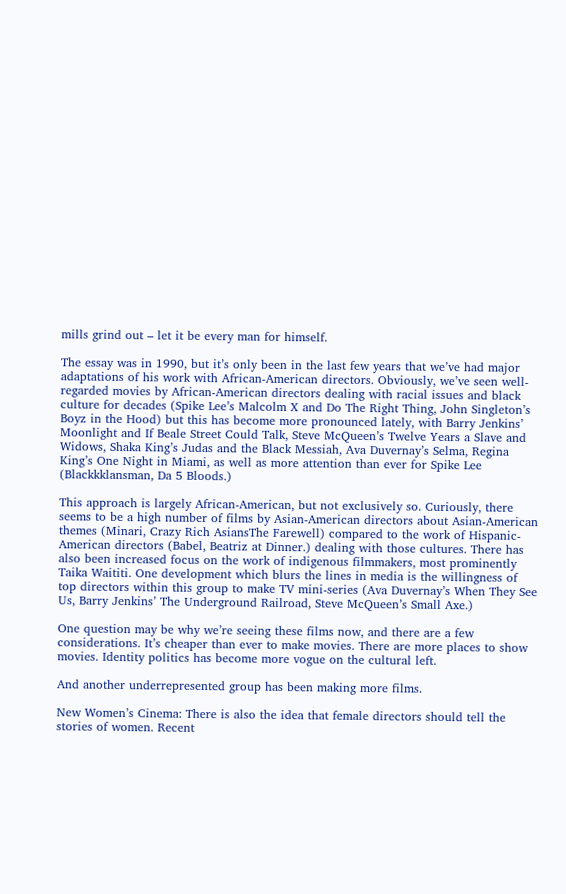mills grind out – let it be every man for himself.

The essay was in 1990, but it’s only been in the last few years that we’ve had major adaptations of his work with African-American directors. Obviously, we’ve seen well-regarded movies by African-American directors dealing with racial issues and black culture for decades (Spike Lee’s Malcolm X and Do The Right Thing, John Singleton’s Boyz in the Hood) but this has become more pronounced lately, with Barry Jenkins’ Moonlight and If Beale Street Could Talk, Steve McQueen’s Twelve Years a Slave and Widows, Shaka King’s Judas and the Black Messiah, Ava Duvernay’s Selma, Regina King’s One Night in Miami, as well as more attention than ever for Spike Lee (Blackkklansman, Da 5 Bloods.)

This approach is largely African-American, but not exclusively so. Curiously, there seems to be a high number of films by Asian-American directors about Asian-American themes (Minari, Crazy Rich AsiansThe Farewell) compared to the work of Hispanic-American directors (Babel, Beatriz at Dinner.) dealing with those cultures. There has also been increased focus on the work of indigenous filmmakers, most prominently Taika Waititi. One development which blurs the lines in media is the willingness of top directors within this group to make TV mini-series (Ava Duvernay’s When They See Us, Barry Jenkins’ The Underground Railroad, Steve McQueen’s Small Axe.)

One question may be why we’re seeing these films now, and there are a few considerations. It’s cheaper than ever to make movies. There are more places to show movies. Identity politics has become more vogue on the cultural left.

And another underrepresented group has been making more films.

New Women’s Cinema: There is also the idea that female directors should tell the stories of women. Recent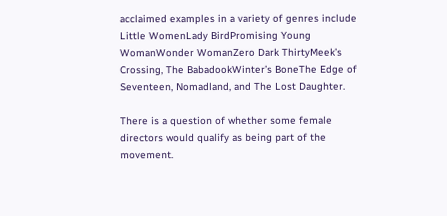acclaimed examples in a variety of genres include Little WomenLady BirdPromising Young WomanWonder WomanZero Dark ThirtyMeek’s Crossing, The BabadookWinter’s BoneThe Edge of Seventeen, Nomadland, and The Lost Daughter.

There is a question of whether some female directors would qualify as being part of the movement.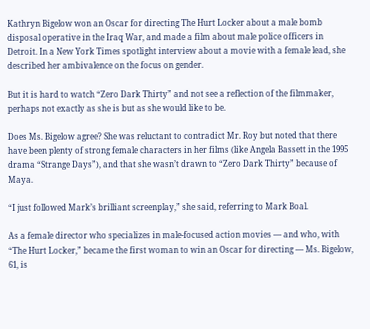Kathryn Bigelow won an Oscar for directing The Hurt Locker about a male bomb disposal operative in the Iraq War, and made a film about male police officers in Detroit. In a New York Times spotlight interview about a movie with a female lead, she described her ambivalence on the focus on gender.

But it is hard to watch “Zero Dark Thirty” and not see a reflection of the filmmaker, perhaps not exactly as she is but as she would like to be.

Does Ms. Bigelow agree? She was reluctant to contradict Mr. Roy but noted that there have been plenty of strong female characters in her films (like Angela Bassett in the 1995 drama “Strange Days”), and that she wasn’t drawn to “Zero Dark Thirty” because of Maya.

“I just followed Mark’s brilliant screenplay,” she said, referring to Mark Boal.

As a female director who specializes in male-focused action movies — and who, with “The Hurt Locker,” became the first woman to win an Oscar for directing — Ms. Bigelow, 61, is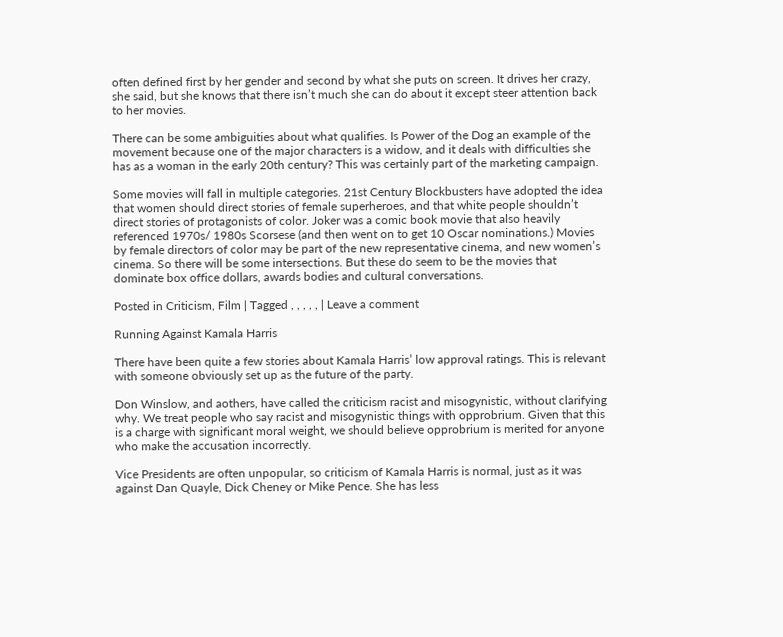often defined first by her gender and second by what she puts on screen. It drives her crazy, she said, but she knows that there isn’t much she can do about it except steer attention back to her movies.

There can be some ambiguities about what qualifies. Is Power of the Dog an example of the movement because one of the major characters is a widow, and it deals with difficulties she has as a woman in the early 20th century? This was certainly part of the marketing campaign.

Some movies will fall in multiple categories. 21st Century Blockbusters have adopted the idea that women should direct stories of female superheroes, and that white people shouldn’t direct stories of protagonists of color. Joker was a comic book movie that also heavily referenced 1970s/ 1980s Scorsese (and then went on to get 10 Oscar nominations.) Movies by female directors of color may be part of the new representative cinema, and new women’s cinema. So there will be some intersections. But these do seem to be the movies that dominate box office dollars, awards bodies and cultural conversations.

Posted in Criticism, Film | Tagged , , , , , | Leave a comment

Running Against Kamala Harris

There have been quite a few stories about Kamala Harris’ low approval ratings. This is relevant with someone obviously set up as the future of the party.

Don Winslow, and aothers, have called the criticism racist and misogynistic, without clarifying why. We treat people who say racist and misogynistic things with opprobrium. Given that this is a charge with significant moral weight, we should believe opprobrium is merited for anyone who make the accusation incorrectly.

Vice Presidents are often unpopular, so criticism of Kamala Harris is normal, just as it was against Dan Quayle, Dick Cheney or Mike Pence. She has less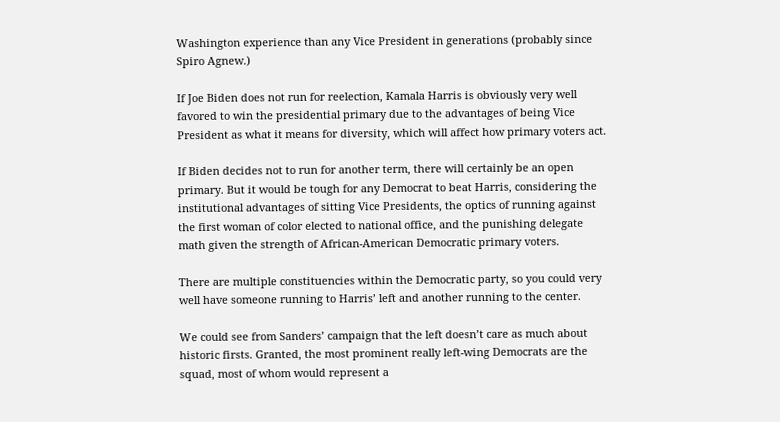Washington experience than any Vice President in generations (probably since Spiro Agnew.)

If Joe Biden does not run for reelection, Kamala Harris is obviously very well favored to win the presidential primary due to the advantages of being Vice President as what it means for diversity, which will affect how primary voters act.

If Biden decides not to run for another term, there will certainly be an open primary. But it would be tough for any Democrat to beat Harris, considering the institutional advantages of sitting Vice Presidents, the optics of running against the first woman of color elected to national office, and the punishing delegate math given the strength of African-American Democratic primary voters.

There are multiple constituencies within the Democratic party, so you could very well have someone running to Harris’ left and another running to the center.

We could see from Sanders’ campaign that the left doesn’t care as much about historic firsts. Granted, the most prominent really left-wing Democrats are the squad, most of whom would represent a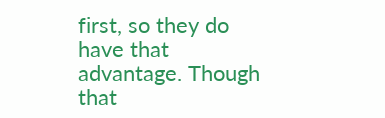first, so they do have that advantage. Though that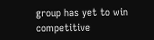group has yet to win competitive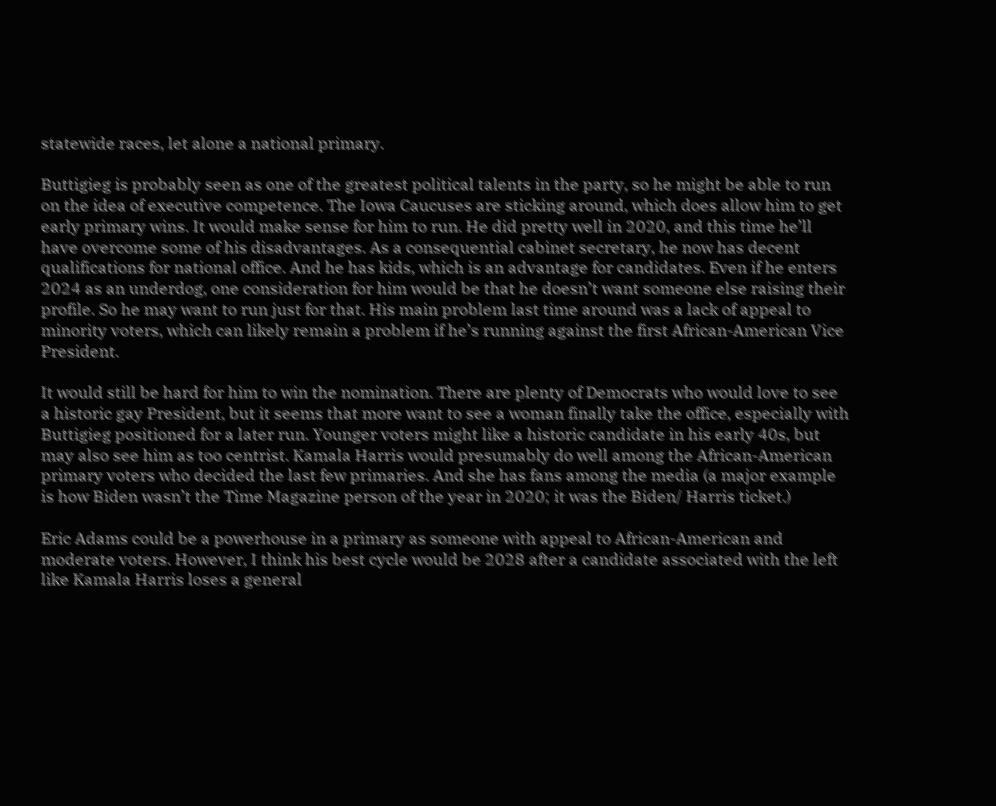statewide races, let alone a national primary.

Buttigieg is probably seen as one of the greatest political talents in the party, so he might be able to run on the idea of executive competence. The Iowa Caucuses are sticking around, which does allow him to get early primary wins. It would make sense for him to run. He did pretty well in 2020, and this time he’ll have overcome some of his disadvantages. As a consequential cabinet secretary, he now has decent qualifications for national office. And he has kids, which is an advantage for candidates. Even if he enters 2024 as an underdog, one consideration for him would be that he doesn’t want someone else raising their profile. So he may want to run just for that. His main problem last time around was a lack of appeal to minority voters, which can likely remain a problem if he’s running against the first African-American Vice President.

It would still be hard for him to win the nomination. There are plenty of Democrats who would love to see a historic gay President, but it seems that more want to see a woman finally take the office, especially with Buttigieg positioned for a later run. Younger voters might like a historic candidate in his early 40s, but may also see him as too centrist. Kamala Harris would presumably do well among the African-American primary voters who decided the last few primaries. And she has fans among the media (a major example is how Biden wasn’t the Time Magazine person of the year in 2020; it was the Biden/ Harris ticket.)

Eric Adams could be a powerhouse in a primary as someone with appeal to African-American and moderate voters. However, I think his best cycle would be 2028 after a candidate associated with the left like Kamala Harris loses a general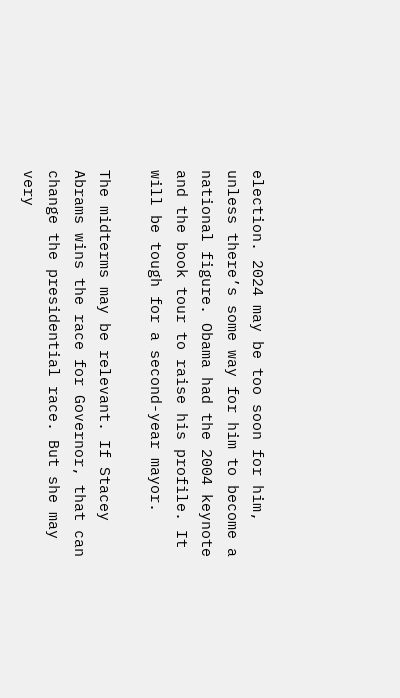election. 2024 may be too soon for him, unless there’s some way for him to become a national figure. Obama had the 2004 keynote and the book tour to raise his profile. It will be tough for a second-year mayor.

The midterms may be relevant. If Stacey Abrams wins the race for Governor, that can change the presidential race. But she may very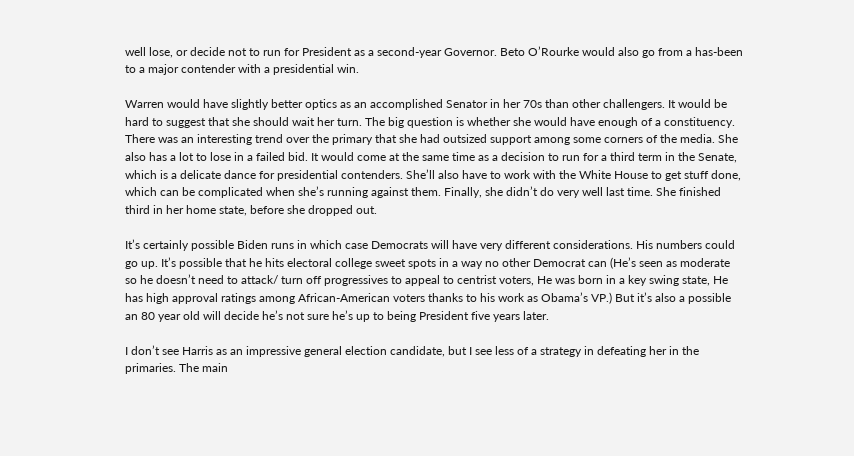well lose, or decide not to run for President as a second-year Governor. Beto O’Rourke would also go from a has-been to a major contender with a presidential win.

Warren would have slightly better optics as an accomplished Senator in her 70s than other challengers. It would be hard to suggest that she should wait her turn. The big question is whether she would have enough of a constituency. There was an interesting trend over the primary that she had outsized support among some corners of the media. She also has a lot to lose in a failed bid. It would come at the same time as a decision to run for a third term in the Senate, which is a delicate dance for presidential contenders. She’ll also have to work with the White House to get stuff done, which can be complicated when she’s running against them. Finally, she didn’t do very well last time. She finished third in her home state, before she dropped out.

It’s certainly possible Biden runs in which case Democrats will have very different considerations. His numbers could go up. It’s possible that he hits electoral college sweet spots in a way no other Democrat can (He’s seen as moderate so he doesn’t need to attack/ turn off progressives to appeal to centrist voters, He was born in a key swing state, He has high approval ratings among African-American voters thanks to his work as Obama’s VP.) But it’s also a possible an 80 year old will decide he’s not sure he’s up to being President five years later.

I don’t see Harris as an impressive general election candidate, but I see less of a strategy in defeating her in the primaries. The main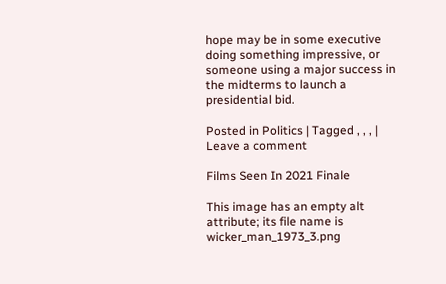hope may be in some executive doing something impressive, or someone using a major success in the midterms to launch a presidential bid.

Posted in Politics | Tagged , , , | Leave a comment

Films Seen In 2021 Finale

This image has an empty alt attribute; its file name is wicker_man_1973_3.png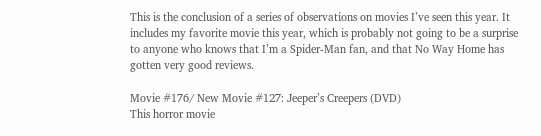This is the conclusion of a series of observations on movies I’ve seen this year. It includes my favorite movie this year, which is probably not going to be a surprise to anyone who knows that I’m a Spider-Man fan, and that No Way Home has gotten very good reviews.

Movie #176/ New Movie #127: Jeeper’s Creepers (DVD)
This horror movie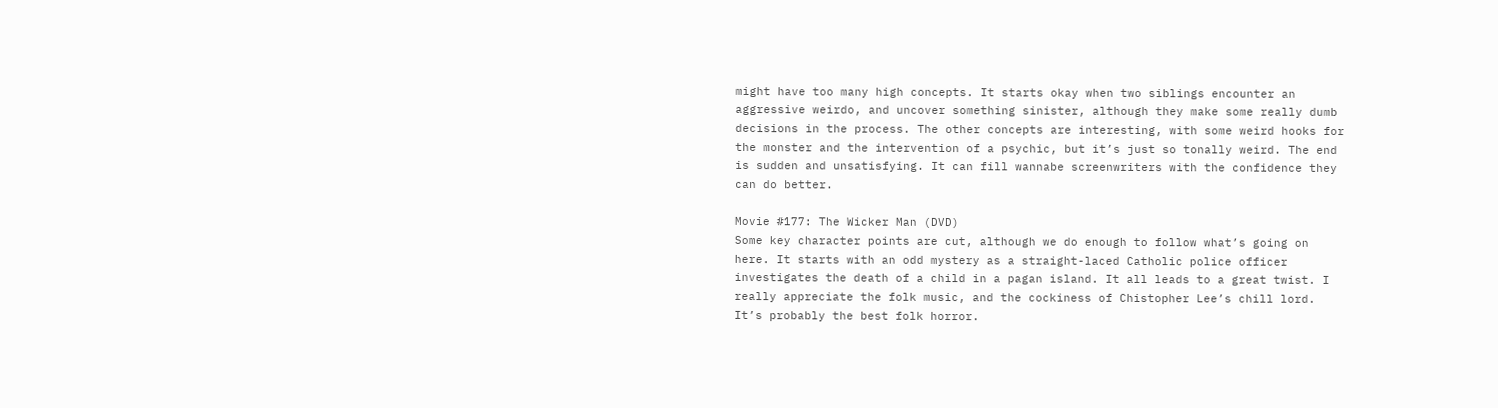might have too many high concepts. It starts okay when two siblings encounter an aggressive weirdo, and uncover something sinister, although they make some really dumb decisions in the process. The other concepts are interesting, with some weird hooks for the monster and the intervention of a psychic, but it’s just so tonally weird. The end is sudden and unsatisfying. It can fill wannabe screenwriters with the confidence they can do better.

Movie #177: The Wicker Man (DVD)
Some key character points are cut, although we do enough to follow what’s going on here. It starts with an odd mystery as a straight-laced Catholic police officer investigates the death of a child in a pagan island. It all leads to a great twist. I really appreciate the folk music, and the cockiness of Chistopher Lee’s chill lord. It’s probably the best folk horror.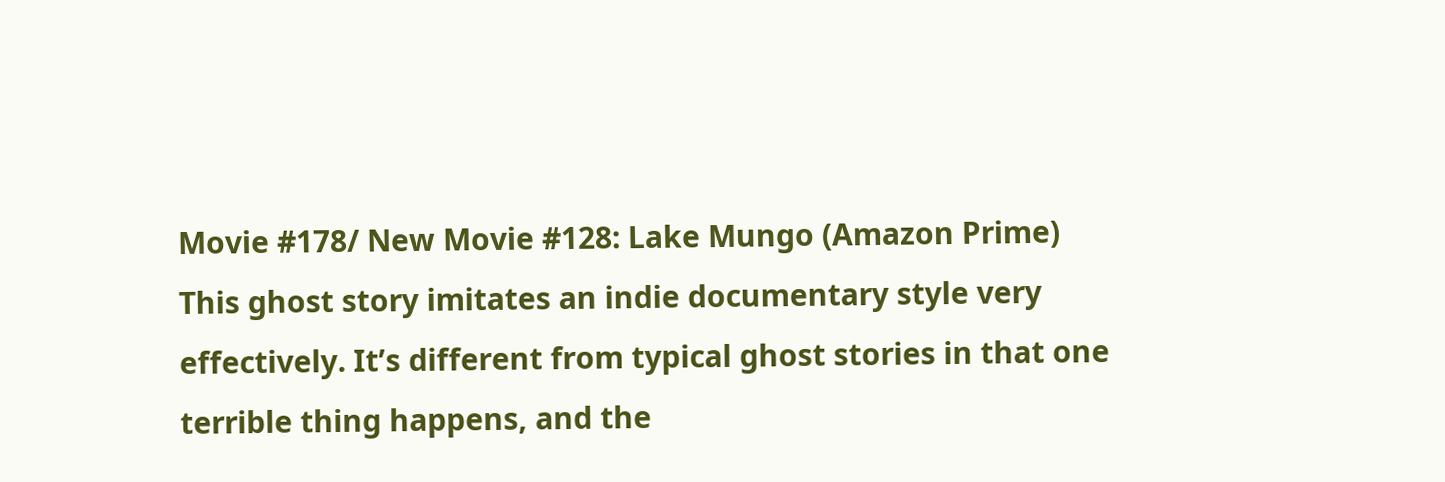Movie #178/ New Movie #128: Lake Mungo (Amazon Prime)
This ghost story imitates an indie documentary style very effectively. It’s different from typical ghost stories in that one terrible thing happens, and the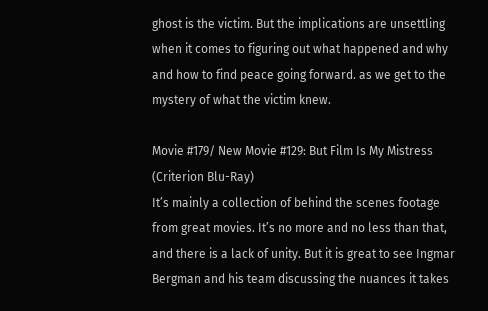ghost is the victim. But the implications are unsettling when it comes to figuring out what happened and why and how to find peace going forward. as we get to the mystery of what the victim knew.

Movie #179/ New Movie #129: But Film Is My Mistress (Criterion Blu-Ray)
It’s mainly a collection of behind the scenes footage from great movies. It’s no more and no less than that, and there is a lack of unity. But it is great to see Ingmar Bergman and his team discussing the nuances it takes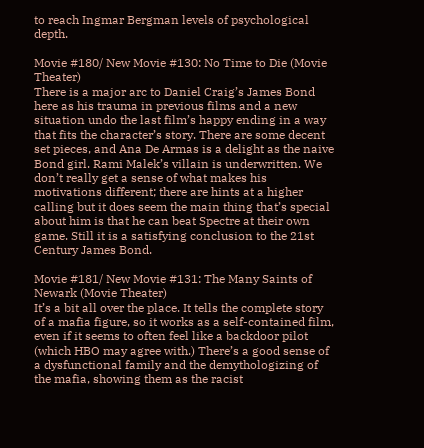to reach Ingmar Bergman levels of psychological depth.

Movie #180/ New Movie #130: No Time to Die (Movie Theater)
There is a major arc to Daniel Craig’s James Bond here as his trauma in previous films and a new situation undo the last film’s happy ending in a way that fits the character’s story. There are some decent set pieces, and Ana De Armas is a delight as the naive Bond girl. Rami Malek’s villain is underwritten. We don’t really get a sense of what makes his motivations different; there are hints at a higher calling but it does seem the main thing that’s special about him is that he can beat Spectre at their own game. Still it is a satisfying conclusion to the 21st Century James Bond.

Movie #181/ New Movie #131: The Many Saints of Newark (Movie Theater)
It’s a bit all over the place. It tells the complete story of a mafia figure, so it works as a self-contained film, even if it seems to often feel like a backdoor pilot (which HBO may agree with.) There’s a good sense of a dysfunctional family and the demythologizing of the mafia, showing them as the racist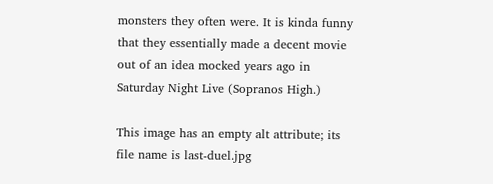monsters they often were. It is kinda funny that they essentially made a decent movie out of an idea mocked years ago in Saturday Night Live (Sopranos High.)

This image has an empty alt attribute; its file name is last-duel.jpg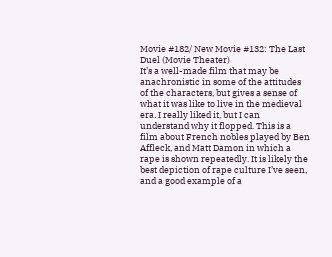Movie #182/ New Movie #132: The Last Duel (Movie Theater)
It’s a well-made film that may be anachronistic in some of the attitudes of the characters, but gives a sense of what it was like to live in the medieval era. I really liked it, but I can understand why it flopped. This is a film about French nobles played by Ben Affleck, and Matt Damon in which a rape is shown repeatedly. It is likely the best depiction of rape culture I’ve seen, and a good example of a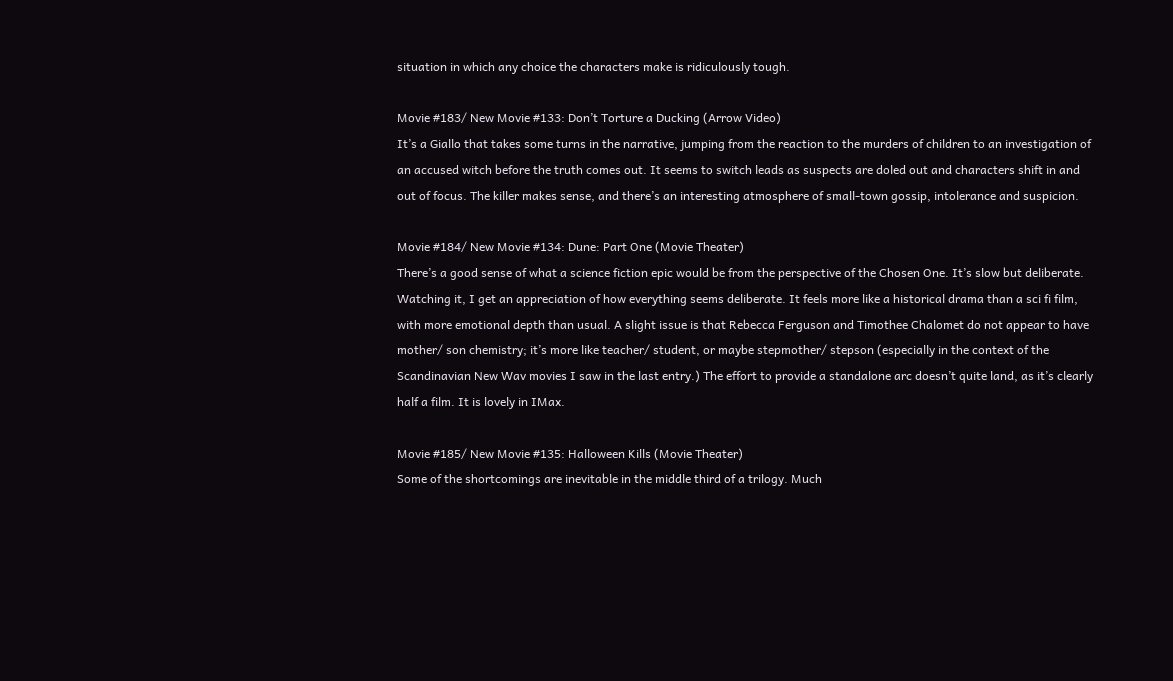situation in which any choice the characters make is ridiculously tough.

Movie #183/ New Movie #133: Don’t Torture a Ducking (Arrow Video)
It’s a Giallo that takes some turns in the narrative, jumping from the reaction to the murders of children to an investigation of an accused witch before the truth comes out. It seems to switch leads as suspects are doled out and characters shift in and out of focus. The killer makes sense, and there’s an interesting atmosphere of small-town gossip, intolerance and suspicion.

Movie #184/ New Movie #134: Dune: Part One (Movie Theater)
There’s a good sense of what a science fiction epic would be from the perspective of the Chosen One. It’s slow but deliberate. Watching it, I get an appreciation of how everything seems deliberate. It feels more like a historical drama than a sci fi film, with more emotional depth than usual. A slight issue is that Rebecca Ferguson and Timothee Chalomet do not appear to have mother/ son chemistry; it’s more like teacher/ student, or maybe stepmother/ stepson (especially in the context of the Scandinavian New Wav movies I saw in the last entry.) The effort to provide a standalone arc doesn’t quite land, as it’s clearly half a film. It is lovely in IMax.

Movie #185/ New Movie #135: Halloween Kills (Movie Theater)
Some of the shortcomings are inevitable in the middle third of a trilogy. Much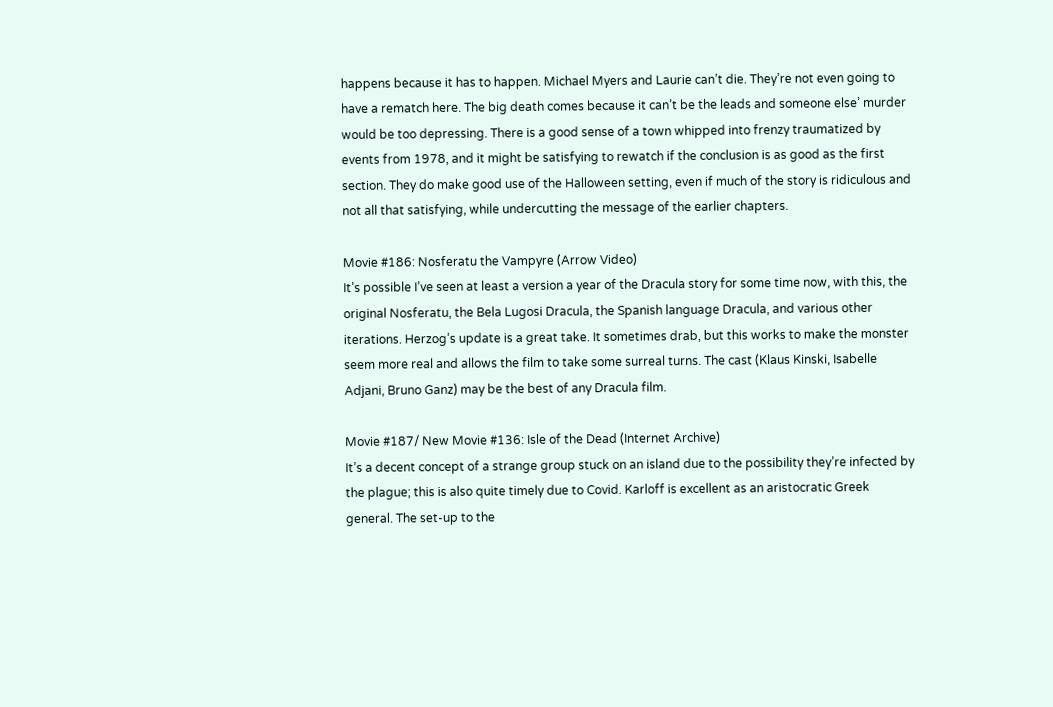happens because it has to happen. Michael Myers and Laurie can’t die. They’re not even going to have a rematch here. The big death comes because it can’t be the leads and someone else’ murder would be too depressing. There is a good sense of a town whipped into frenzy traumatized by events from 1978, and it might be satisfying to rewatch if the conclusion is as good as the first section. They do make good use of the Halloween setting, even if much of the story is ridiculous and not all that satisfying, while undercutting the message of the earlier chapters.

Movie #186: Nosferatu the Vampyre (Arrow Video)
It’s possible I’ve seen at least a version a year of the Dracula story for some time now, with this, the original Nosferatu, the Bela Lugosi Dracula, the Spanish language Dracula, and various other iterations. Herzog’s update is a great take. It sometimes drab, but this works to make the monster seem more real and allows the film to take some surreal turns. The cast (Klaus Kinski, Isabelle Adjani, Bruno Ganz) may be the best of any Dracula film.

Movie #187/ New Movie #136: Isle of the Dead (Internet Archive)
It’s a decent concept of a strange group stuck on an island due to the possibility they’re infected by the plague; this is also quite timely due to Covid. Karloff is excellent as an aristocratic Greek general. The set-up to the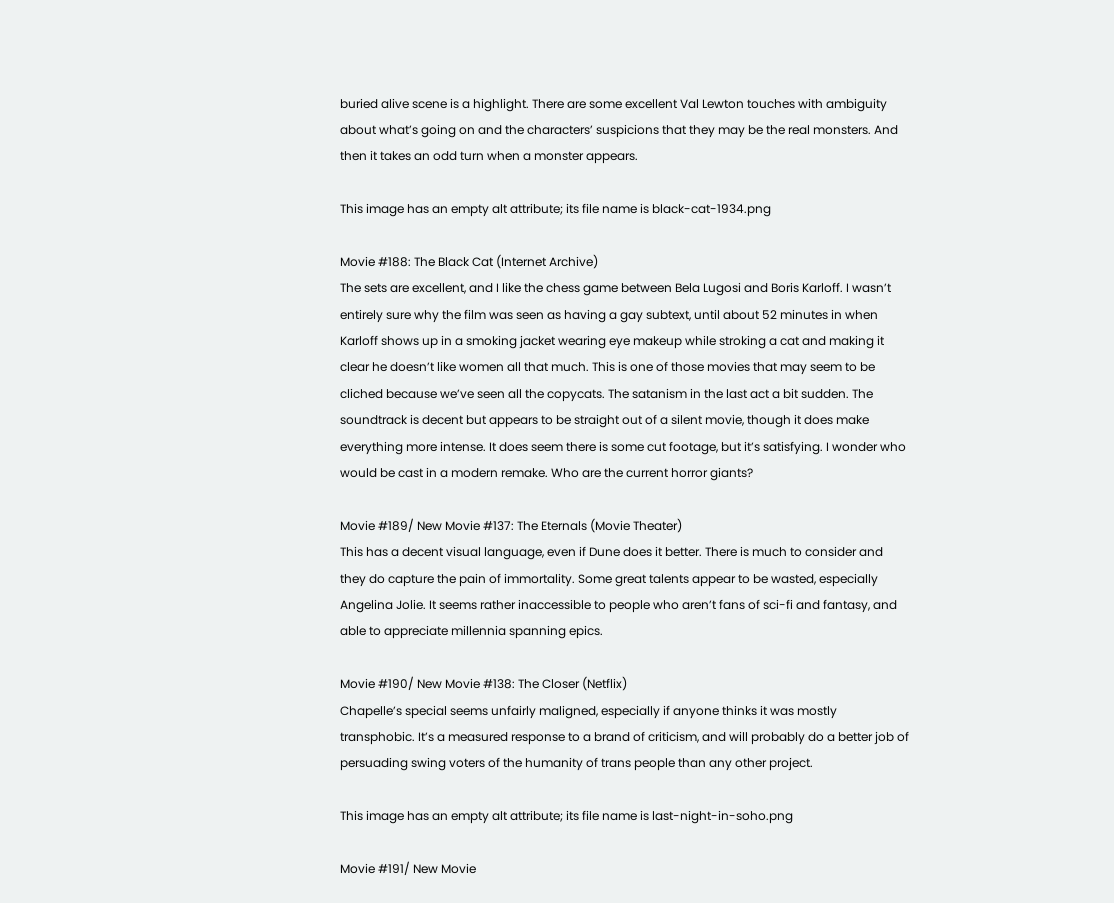buried alive scene is a highlight. There are some excellent Val Lewton touches with ambiguity about what’s going on and the characters’ suspicions that they may be the real monsters. And then it takes an odd turn when a monster appears.

This image has an empty alt attribute; its file name is black-cat-1934.png

Movie #188: The Black Cat (Internet Archive)
The sets are excellent, and I like the chess game between Bela Lugosi and Boris Karloff. I wasn’t entirely sure why the film was seen as having a gay subtext, until about 52 minutes in when Karloff shows up in a smoking jacket wearing eye makeup while stroking a cat and making it clear he doesn’t like women all that much. This is one of those movies that may seem to be cliched because we’ve seen all the copycats. The satanism in the last act a bit sudden. The soundtrack is decent but appears to be straight out of a silent movie, though it does make everything more intense. It does seem there is some cut footage, but it’s satisfying. I wonder who would be cast in a modern remake. Who are the current horror giants?

Movie #189/ New Movie #137: The Eternals (Movie Theater)
This has a decent visual language, even if Dune does it better. There is much to consider and they do capture the pain of immortality. Some great talents appear to be wasted, especially Angelina Jolie. It seems rather inaccessible to people who aren’t fans of sci-fi and fantasy, and able to appreciate millennia spanning epics.

Movie #190/ New Movie #138: The Closer (Netflix)
Chapelle’s special seems unfairly maligned, especially if anyone thinks it was mostly transphobic. It’s a measured response to a brand of criticism, and will probably do a better job of persuading swing voters of the humanity of trans people than any other project.

This image has an empty alt attribute; its file name is last-night-in-soho.png

Movie #191/ New Movie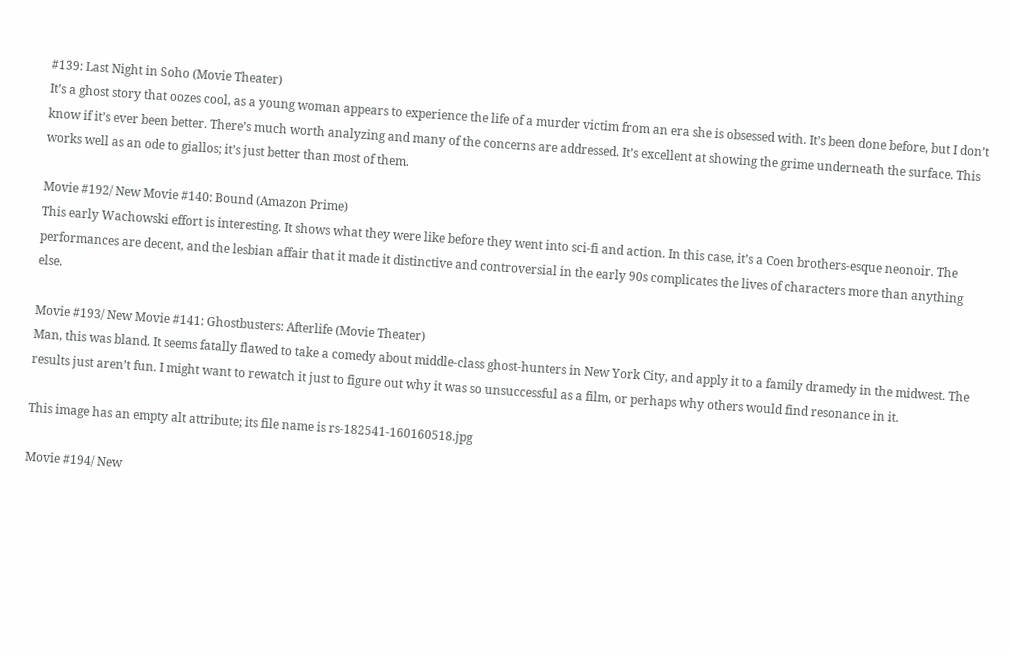#139: Last Night in Soho (Movie Theater)
It’s a ghost story that oozes cool, as a young woman appears to experience the life of a murder victim from an era she is obsessed with. It’s been done before, but I don’t know if it’s ever been better. There’s much worth analyzing and many of the concerns are addressed. It’s excellent at showing the grime underneath the surface. This works well as an ode to giallos; it’s just better than most of them.

Movie #192/ New Movie #140: Bound (Amazon Prime)
This early Wachowski effort is interesting. It shows what they were like before they went into sci-fi and action. In this case, it’s a Coen brothers-esque neonoir. The performances are decent, and the lesbian affair that it made it distinctive and controversial in the early 90s complicates the lives of characters more than anything else.

Movie #193/ New Movie #141: Ghostbusters: Afterlife (Movie Theater)
Man, this was bland. It seems fatally flawed to take a comedy about middle-class ghost-hunters in New York City, and apply it to a family dramedy in the midwest. The results just aren’t fun. I might want to rewatch it just to figure out why it was so unsuccessful as a film, or perhaps why others would find resonance in it.

This image has an empty alt attribute; its file name is rs-182541-160160518.jpg

Movie #194/ New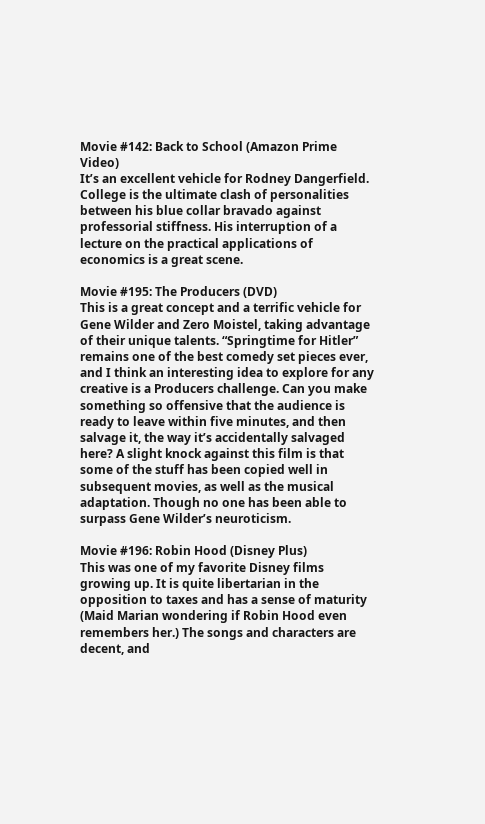Movie #142: Back to School (Amazon Prime Video)
It’s an excellent vehicle for Rodney Dangerfield. College is the ultimate clash of personalities between his blue collar bravado against professorial stiffness. His interruption of a lecture on the practical applications of economics is a great scene.

Movie #195: The Producers (DVD)
This is a great concept and a terrific vehicle for Gene Wilder and Zero Moistel, taking advantage of their unique talents. “Springtime for Hitler” remains one of the best comedy set pieces ever, and I think an interesting idea to explore for any creative is a Producers challenge. Can you make something so offensive that the audience is ready to leave within five minutes, and then salvage it, the way it’s accidentally salvaged here? A slight knock against this film is that some of the stuff has been copied well in subsequent movies, as well as the musical adaptation. Though no one has been able to surpass Gene Wilder’s neuroticism.

Movie #196: Robin Hood (Disney Plus)
This was one of my favorite Disney films growing up. It is quite libertarian in the opposition to taxes and has a sense of maturity (Maid Marian wondering if Robin Hood even remembers her.) The songs and characters are decent, and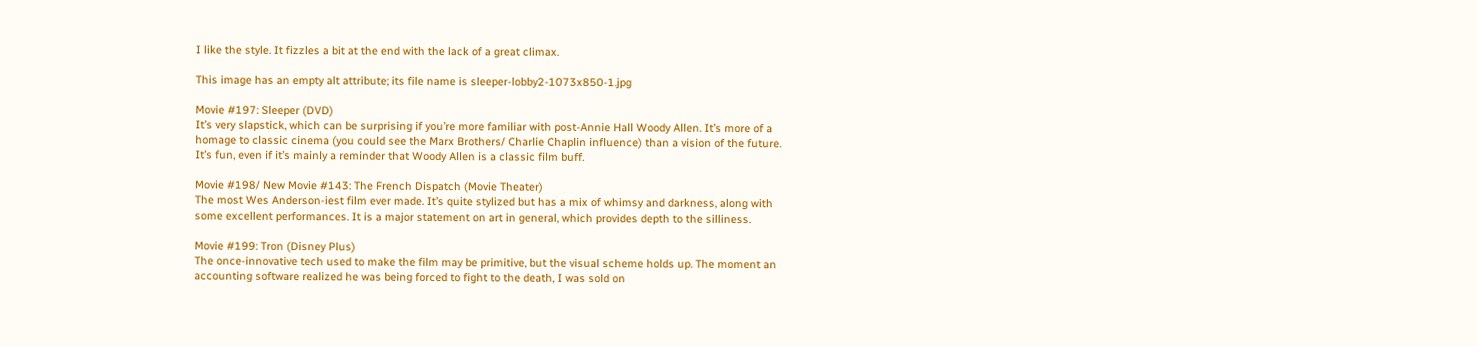I like the style. It fizzles a bit at the end with the lack of a great climax.

This image has an empty alt attribute; its file name is sleeper-lobby2-1073x850-1.jpg

Movie #197: Sleeper (DVD)
It’s very slapstick, which can be surprising if you’re more familiar with post-Annie Hall Woody Allen. It’s more of a homage to classic cinema (you could see the Marx Brothers/ Charlie Chaplin influence) than a vision of the future. It’s fun, even if it’s mainly a reminder that Woody Allen is a classic film buff.

Movie #198/ New Movie #143: The French Dispatch (Movie Theater)
The most Wes Anderson-iest film ever made. It’s quite stylized but has a mix of whimsy and darkness, along with some excellent performances. It is a major statement on art in general, which provides depth to the silliness.

Movie #199: Tron (Disney Plus)
The once-innovative tech used to make the film may be primitive, but the visual scheme holds up. The moment an accounting software realized he was being forced to fight to the death, I was sold on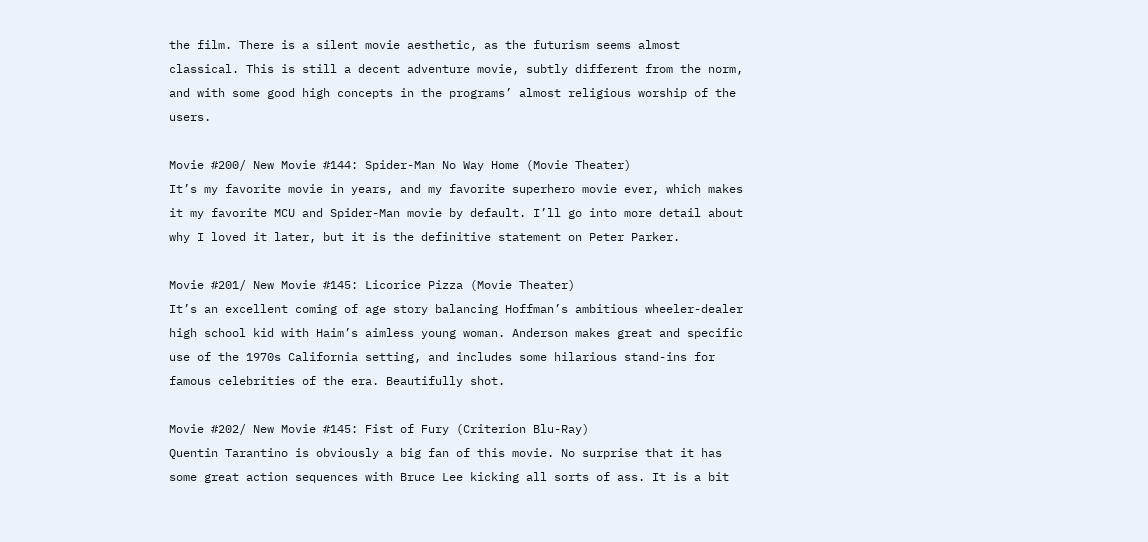the film. There is a silent movie aesthetic, as the futurism seems almost classical. This is still a decent adventure movie, subtly different from the norm, and with some good high concepts in the programs’ almost religious worship of the users.

Movie #200/ New Movie #144: Spider-Man No Way Home (Movie Theater)
It’s my favorite movie in years, and my favorite superhero movie ever, which makes it my favorite MCU and Spider-Man movie by default. I’ll go into more detail about why I loved it later, but it is the definitive statement on Peter Parker.

Movie #201/ New Movie #145: Licorice Pizza (Movie Theater)
It’s an excellent coming of age story balancing Hoffman’s ambitious wheeler-dealer high school kid with Haim’s aimless young woman. Anderson makes great and specific use of the 1970s California setting, and includes some hilarious stand-ins for famous celebrities of the era. Beautifully shot.

Movie #202/ New Movie #145: Fist of Fury (Criterion Blu-Ray)
Quentin Tarantino is obviously a big fan of this movie. No surprise that it has some great action sequences with Bruce Lee kicking all sorts of ass. It is a bit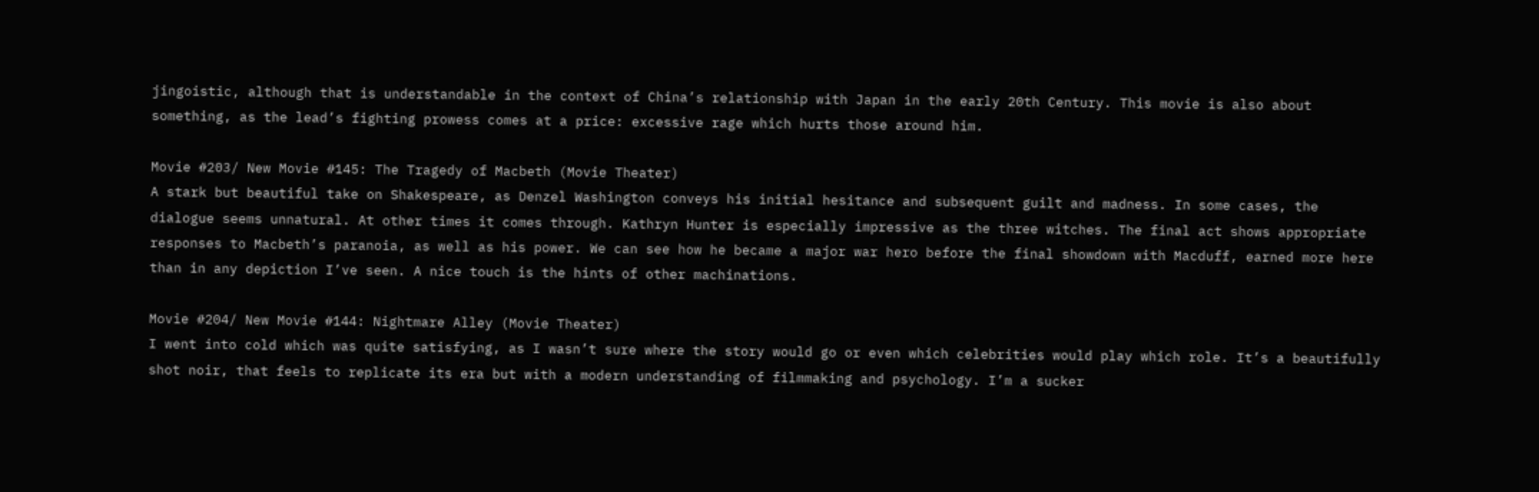jingoistic, although that is understandable in the context of China’s relationship with Japan in the early 20th Century. This movie is also about something, as the lead’s fighting prowess comes at a price: excessive rage which hurts those around him.

Movie #203/ New Movie #145: The Tragedy of Macbeth (Movie Theater)
A stark but beautiful take on Shakespeare, as Denzel Washington conveys his initial hesitance and subsequent guilt and madness. In some cases, the dialogue seems unnatural. At other times it comes through. Kathryn Hunter is especially impressive as the three witches. The final act shows appropriate responses to Macbeth’s paranoia, as well as his power. We can see how he became a major war hero before the final showdown with Macduff, earned more here than in any depiction I’ve seen. A nice touch is the hints of other machinations.

Movie #204/ New Movie #144: Nightmare Alley (Movie Theater)
I went into cold which was quite satisfying, as I wasn’t sure where the story would go or even which celebrities would play which role. It’s a beautifully shot noir, that feels to replicate its era but with a modern understanding of filmmaking and psychology. I’m a sucker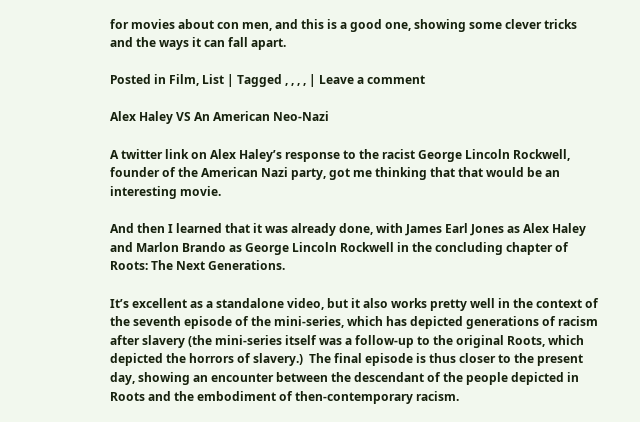for movies about con men, and this is a good one, showing some clever tricks and the ways it can fall apart.

Posted in Film, List | Tagged , , , , | Leave a comment

Alex Haley VS An American Neo-Nazi

A twitter link on Alex Haley’s response to the racist George Lincoln Rockwell, founder of the American Nazi party, got me thinking that that would be an interesting movie.

And then I learned that it was already done, with James Earl Jones as Alex Haley and Marlon Brando as George Lincoln Rockwell in the concluding chapter of Roots: The Next Generations.

It’s excellent as a standalone video, but it also works pretty well in the context of the seventh episode of the mini-series, which has depicted generations of racism after slavery (the mini-series itself was a follow-up to the original Roots, which depicted the horrors of slavery.)  The final episode is thus closer to the present day, showing an encounter between the descendant of the people depicted in Roots and the embodiment of then-contemporary racism.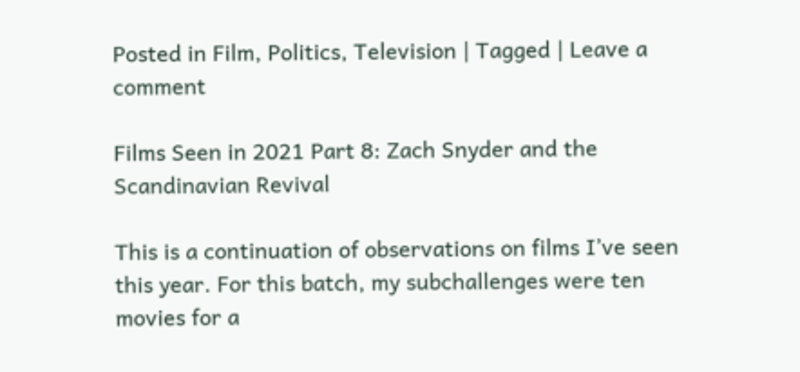Posted in Film, Politics, Television | Tagged | Leave a comment

Films Seen in 2021 Part 8: Zach Snyder and the Scandinavian Revival

This is a continuation of observations on films I’ve seen this year. For this batch, my subchallenges were ten movies for a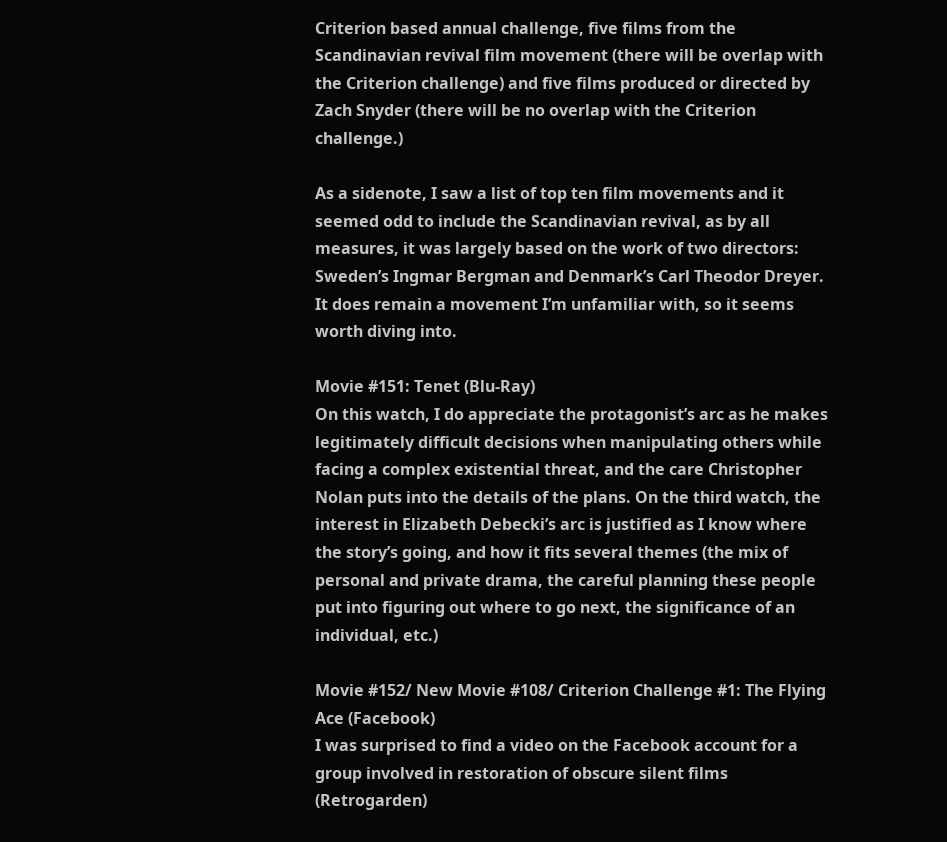Criterion based annual challenge, five films from the Scandinavian revival film movement (there will be overlap with the Criterion challenge) and five films produced or directed by Zach Snyder (there will be no overlap with the Criterion challenge.)

As a sidenote, I saw a list of top ten film movements and it seemed odd to include the Scandinavian revival, as by all measures, it was largely based on the work of two directors: Sweden’s Ingmar Bergman and Denmark’s Carl Theodor Dreyer. It does remain a movement I’m unfamiliar with, so it seems worth diving into.

Movie #151: Tenet (Blu-Ray)
On this watch, I do appreciate the protagonist’s arc as he makes legitimately difficult decisions when manipulating others while facing a complex existential threat, and the care Christopher Nolan puts into the details of the plans. On the third watch, the interest in Elizabeth Debecki’s arc is justified as I know where the story’s going, and how it fits several themes (the mix of personal and private drama, the careful planning these people put into figuring out where to go next, the significance of an individual, etc.)

Movie #152/ New Movie #108/ Criterion Challenge #1: The Flying Ace (Facebook)
I was surprised to find a video on the Facebook account for a group involved in restoration of obscure silent films (Retrogarden)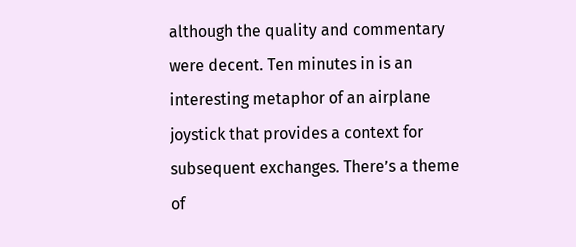although the quality and commentary were decent. Ten minutes in is an interesting metaphor of an airplane joystick that provides a context for subsequent exchanges. There’s a theme of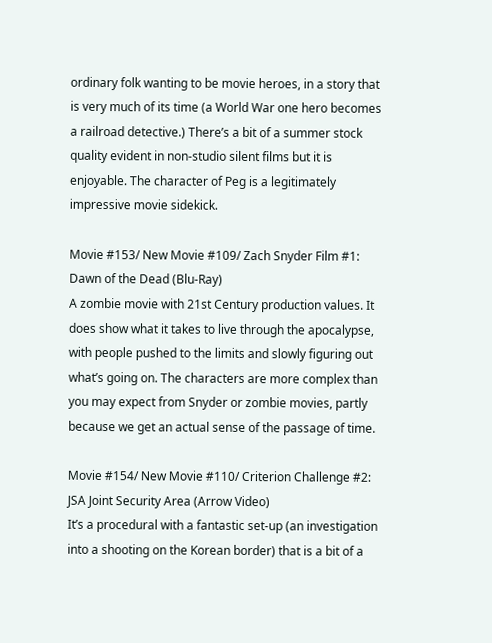ordinary folk wanting to be movie heroes, in a story that is very much of its time (a World War one hero becomes a railroad detective.) There’s a bit of a summer stock quality evident in non-studio silent films but it is enjoyable. The character of Peg is a legitimately impressive movie sidekick.

Movie #153/ New Movie #109/ Zach Snyder Film #1: Dawn of the Dead (Blu-Ray)
A zombie movie with 21st Century production values. It does show what it takes to live through the apocalypse, with people pushed to the limits and slowly figuring out what’s going on. The characters are more complex than you may expect from Snyder or zombie movies, partly because we get an actual sense of the passage of time.

Movie #154/ New Movie #110/ Criterion Challenge #2: JSA Joint Security Area (Arrow Video)
It’s a procedural with a fantastic set-up (an investigation into a shooting on the Korean border) that is a bit of a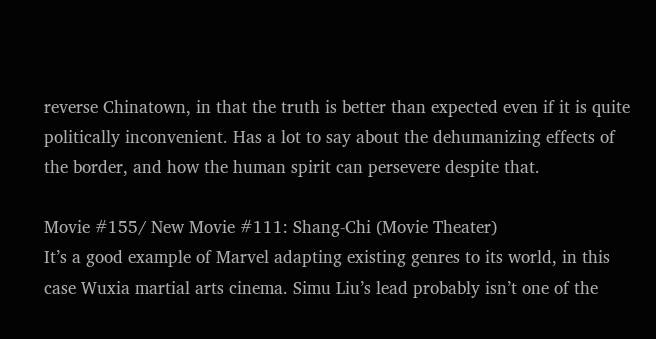reverse Chinatown, in that the truth is better than expected even if it is quite politically inconvenient. Has a lot to say about the dehumanizing effects of the border, and how the human spirit can persevere despite that.

Movie #155/ New Movie #111: Shang-Chi (Movie Theater)
It’s a good example of Marvel adapting existing genres to its world, in this case Wuxia martial arts cinema. Simu Liu’s lead probably isn’t one of the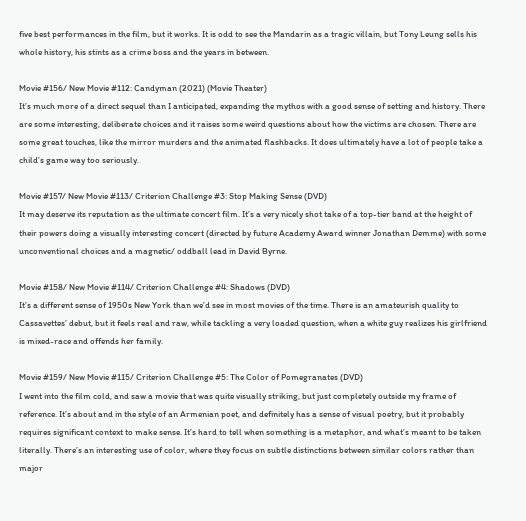five best performances in the film, but it works. It is odd to see the Mandarin as a tragic villain, but Tony Leung sells his whole history, his stints as a crime boss and the years in between.

Movie #156/ New Movie #112: Candyman (2021) (Movie Theater)
It’s much more of a direct sequel than I anticipated, expanding the mythos with a good sense of setting and history. There are some interesting, deliberate choices and it raises some weird questions about how the victims are chosen. There are some great touches, like the mirror murders and the animated flashbacks. It does ultimately have a lot of people take a child’s game way too seriously.

Movie #157/ New Movie #113/ Criterion Challenge #3: Stop Making Sense (DVD)
It may deserve its reputation as the ultimate concert film. It’s a very nicely shot take of a top-tier band at the height of their powers doing a visually interesting concert (directed by future Academy Award winner Jonathan Demme) with some unconventional choices and a magnetic/ oddball lead in David Byrne.

Movie #158/ New Movie #114/ Criterion Challenge #4: Shadows (DVD)
It’s a different sense of 1950s New York than we’d see in most movies of the time. There is an amateurish quality to Cassavettes’ debut, but it feels real and raw, while tackling a very loaded question, when a white guy realizes his girlfriend is mixed-race and offends her family.

Movie #159/ New Movie #115/ Criterion Challenge #5: The Color of Pomegranates (DVD)
I went into the film cold, and saw a movie that was quite visually striking, but just completely outside my frame of reference. It’s about and in the style of an Armenian poet, and definitely has a sense of visual poetry, but it probably requires significant context to make sense. It’s hard to tell when something is a metaphor, and what’s meant to be taken literally. There’s an interesting use of color, where they focus on subtle distinctions between similar colors rather than major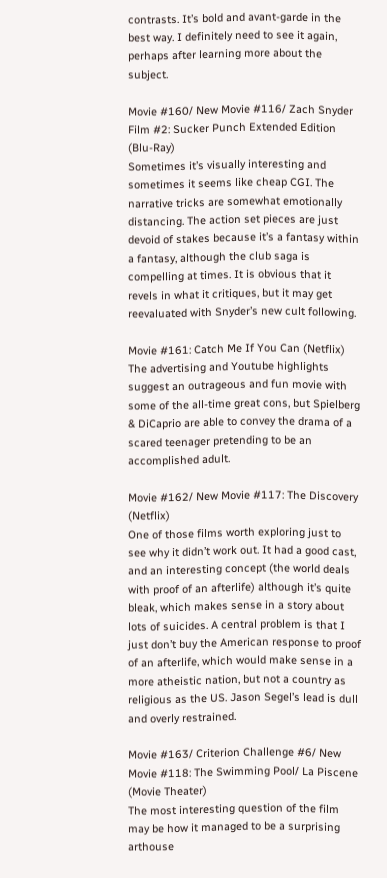contrasts. It’s bold and avant-garde in the best way. I definitely need to see it again, perhaps after learning more about the subject.

Movie #160/ New Movie #116/ Zach Snyder Film #2: Sucker Punch Extended Edition (Blu-Ray)
Sometimes it’s visually interesting and sometimes it seems like cheap CGI. The narrative tricks are somewhat emotionally distancing. The action set pieces are just devoid of stakes because it’s a fantasy within a fantasy, although the club saga is compelling at times. It is obvious that it revels in what it critiques, but it may get reevaluated with Snyder’s new cult following.

Movie #161: Catch Me If You Can (Netflix)
The advertising and Youtube highlights suggest an outrageous and fun movie with some of the all-time great cons, but Spielberg & DiCaprio are able to convey the drama of a scared teenager pretending to be an accomplished adult.

Movie #162/ New Movie #117: The Discovery (Netflix)
One of those films worth exploring just to see why it didn’t work out. It had a good cast, and an interesting concept (the world deals with proof of an afterlife) although it’s quite bleak, which makes sense in a story about lots of suicides. A central problem is that I just don’t buy the American response to proof of an afterlife, which would make sense in a more atheistic nation, but not a country as religious as the US. Jason Segel’s lead is dull and overly restrained.

Movie #163/ Criterion Challenge #6/ New Movie #118: The Swimming Pool/ La Piscene (Movie Theater)
The most interesting question of the film may be how it managed to be a surprising arthouse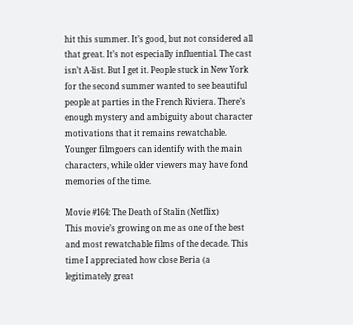hit this summer. It’s good, but not considered all that great. It’s not especially influential. The cast isn’t A-list. But I get it. People stuck in New York for the second summer wanted to see beautiful people at parties in the French Riviera. There’s enough mystery and ambiguity about character motivations that it remains rewatchable. Younger filmgoers can identify with the main characters, while older viewers may have fond memories of the time.

Movie #164: The Death of Stalin (Netflix)
This movie’s growing on me as one of the best and most rewatchable films of the decade. This time I appreciated how close Beria (a legitimately great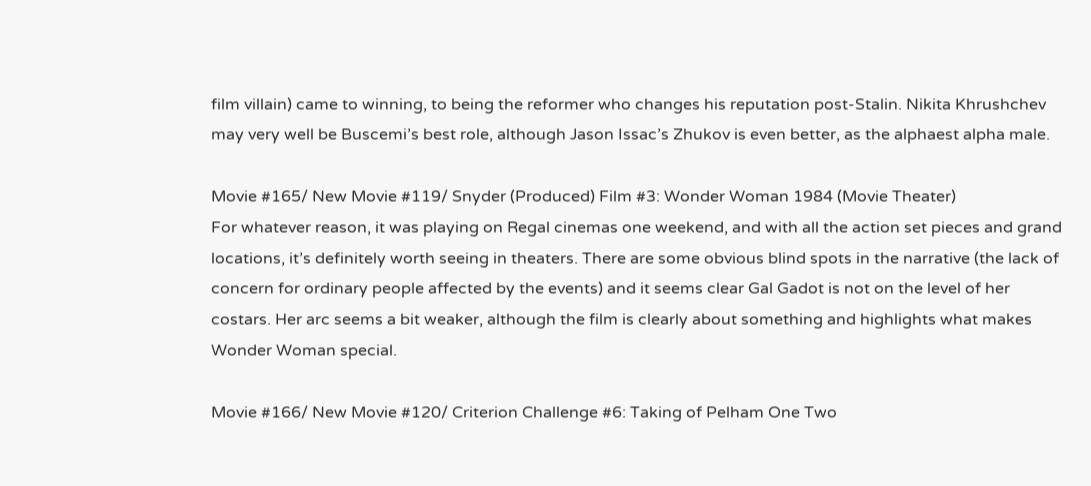film villain) came to winning, to being the reformer who changes his reputation post-Stalin. Nikita Khrushchev may very well be Buscemi’s best role, although Jason Issac’s Zhukov is even better, as the alphaest alpha male.

Movie #165/ New Movie #119/ Snyder (Produced) Film #3: Wonder Woman 1984 (Movie Theater)
For whatever reason, it was playing on Regal cinemas one weekend, and with all the action set pieces and grand locations, it’s definitely worth seeing in theaters. There are some obvious blind spots in the narrative (the lack of concern for ordinary people affected by the events) and it seems clear Gal Gadot is not on the level of her costars. Her arc seems a bit weaker, although the film is clearly about something and highlights what makes Wonder Woman special.

Movie #166/ New Movie #120/ Criterion Challenge #6: Taking of Pelham One Two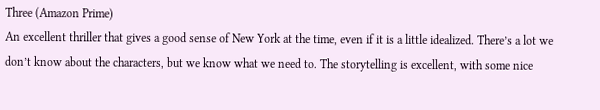Three (Amazon Prime)
An excellent thriller that gives a good sense of New York at the time, even if it is a little idealized. There’s a lot we don’t know about the characters, but we know what we need to. The storytelling is excellent, with some nice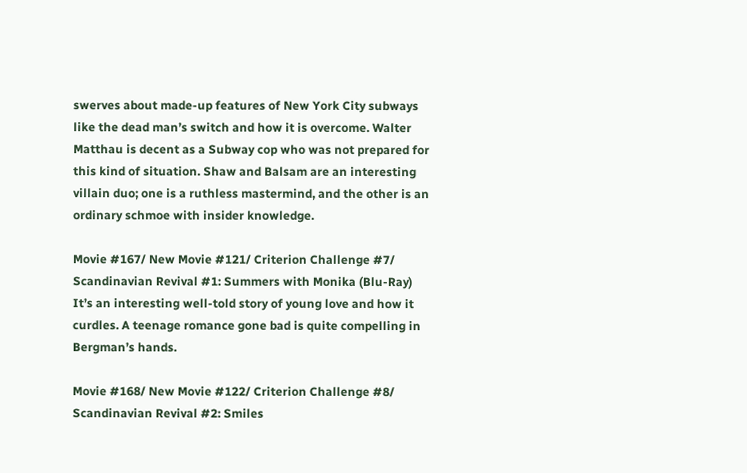swerves about made-up features of New York City subways like the dead man’s switch and how it is overcome. Walter Matthau is decent as a Subway cop who was not prepared for this kind of situation. Shaw and Balsam are an interesting villain duo; one is a ruthless mastermind, and the other is an ordinary schmoe with insider knowledge.

Movie #167/ New Movie #121/ Criterion Challenge #7/ Scandinavian Revival #1: Summers with Monika (Blu-Ray)
It’s an interesting well-told story of young love and how it curdles. A teenage romance gone bad is quite compelling in Bergman’s hands.

Movie #168/ New Movie #122/ Criterion Challenge #8/ Scandinavian Revival #2: Smiles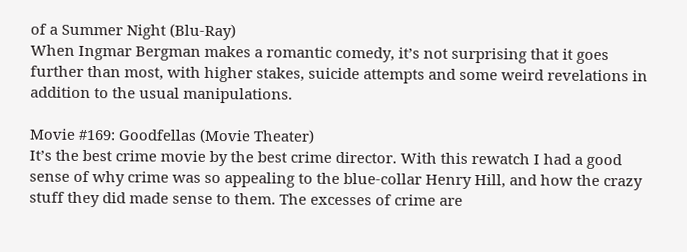of a Summer Night (Blu-Ray)
When Ingmar Bergman makes a romantic comedy, it’s not surprising that it goes further than most, with higher stakes, suicide attempts and some weird revelations in addition to the usual manipulations.

Movie #169: Goodfellas (Movie Theater)
It’s the best crime movie by the best crime director. With this rewatch I had a good sense of why crime was so appealing to the blue-collar Henry Hill, and how the crazy stuff they did made sense to them. The excesses of crime are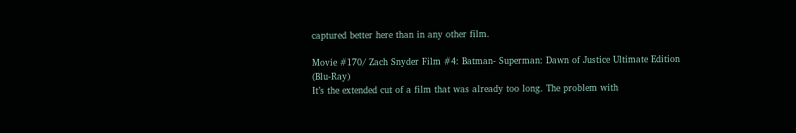captured better here than in any other film.

Movie #170/ Zach Snyder Film #4: Batman- Superman: Dawn of Justice Ultimate Edition (Blu-Ray)
It’s the extended cut of a film that was already too long. The problem with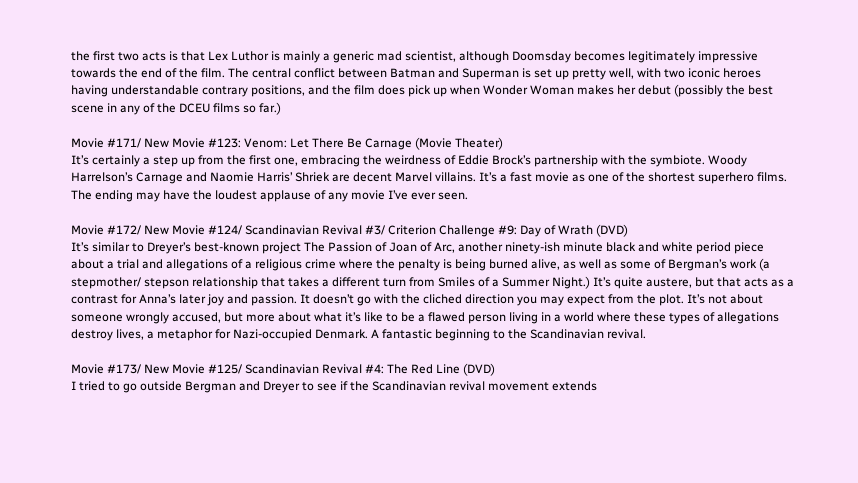the first two acts is that Lex Luthor is mainly a generic mad scientist, although Doomsday becomes legitimately impressive towards the end of the film. The central conflict between Batman and Superman is set up pretty well, with two iconic heroes having understandable contrary positions, and the film does pick up when Wonder Woman makes her debut (possibly the best scene in any of the DCEU films so far.)

Movie #171/ New Movie #123: Venom: Let There Be Carnage (Movie Theater)
It’s certainly a step up from the first one, embracing the weirdness of Eddie Brock’s partnership with the symbiote. Woody Harrelson’s Carnage and Naomie Harris’ Shriek are decent Marvel villains. It’s a fast movie as one of the shortest superhero films. The ending may have the loudest applause of any movie I’ve ever seen.

Movie #172/ New Movie #124/ Scandinavian Revival #3/ Criterion Challenge #9: Day of Wrath (DVD)
It’s similar to Dreyer’s best-known project The Passion of Joan of Arc, another ninety-ish minute black and white period piece about a trial and allegations of a religious crime where the penalty is being burned alive, as well as some of Bergman’s work (a stepmother/ stepson relationship that takes a different turn from Smiles of a Summer Night.) It’s quite austere, but that acts as a contrast for Anna’s later joy and passion. It doesn’t go with the cliched direction you may expect from the plot. It’s not about someone wrongly accused, but more about what it’s like to be a flawed person living in a world where these types of allegations destroy lives, a metaphor for Nazi-occupied Denmark. A fantastic beginning to the Scandinavian revival.

Movie #173/ New Movie #125/ Scandinavian Revival #4: The Red Line (DVD)
I tried to go outside Bergman and Dreyer to see if the Scandinavian revival movement extends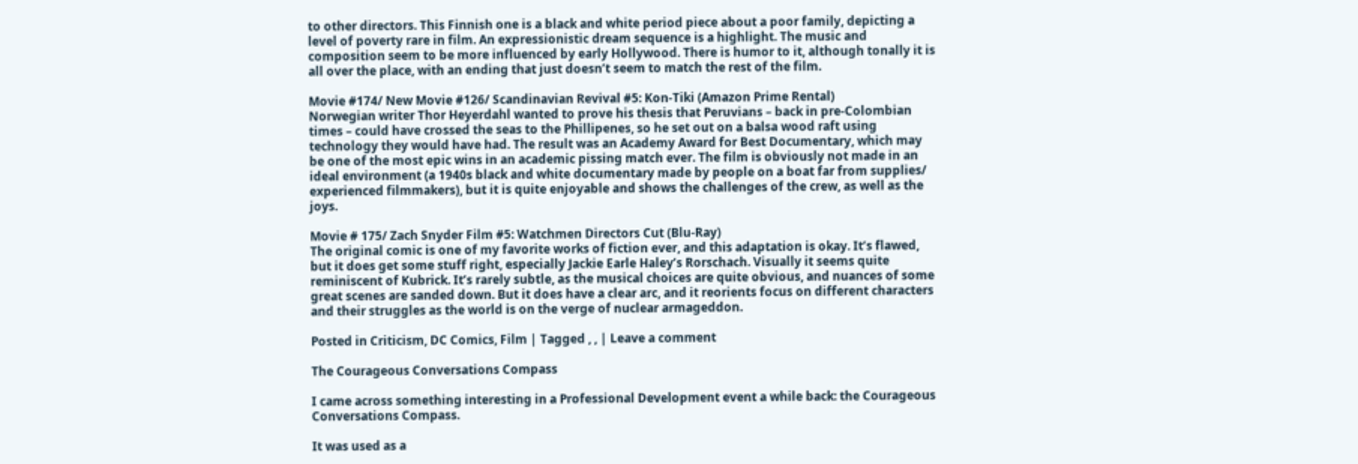to other directors. This Finnish one is a black and white period piece about a poor family, depicting a level of poverty rare in film. An expressionistic dream sequence is a highlight. The music and composition seem to be more influenced by early Hollywood. There is humor to it, although tonally it is all over the place, with an ending that just doesn’t seem to match the rest of the film.

Movie #174/ New Movie #126/ Scandinavian Revival #5: Kon-Tiki (Amazon Prime Rental)
Norwegian writer Thor Heyerdahl wanted to prove his thesis that Peruvians – back in pre-Colombian times – could have crossed the seas to the Phillipenes, so he set out on a balsa wood raft using technology they would have had. The result was an Academy Award for Best Documentary, which may be one of the most epic wins in an academic pissing match ever. The film is obviously not made in an ideal environment (a 1940s black and white documentary made by people on a boat far from supplies/ experienced filmmakers), but it is quite enjoyable and shows the challenges of the crew, as well as the joys.

Movie # 175/ Zach Snyder Film #5: Watchmen Directors Cut (Blu-Ray)
The original comic is one of my favorite works of fiction ever, and this adaptation is okay. It’s flawed, but it does get some stuff right, especially Jackie Earle Haley’s Rorschach. Visually it seems quite reminiscent of Kubrick. It’s rarely subtle, as the musical choices are quite obvious, and nuances of some great scenes are sanded down. But it does have a clear arc, and it reorients focus on different characters and their struggles as the world is on the verge of nuclear armageddon.

Posted in Criticism, DC Comics, Film | Tagged , , | Leave a comment

The Courageous Conversations Compass

I came across something interesting in a Professional Development event a while back: the Courageous Conversations Compass.

It was used as a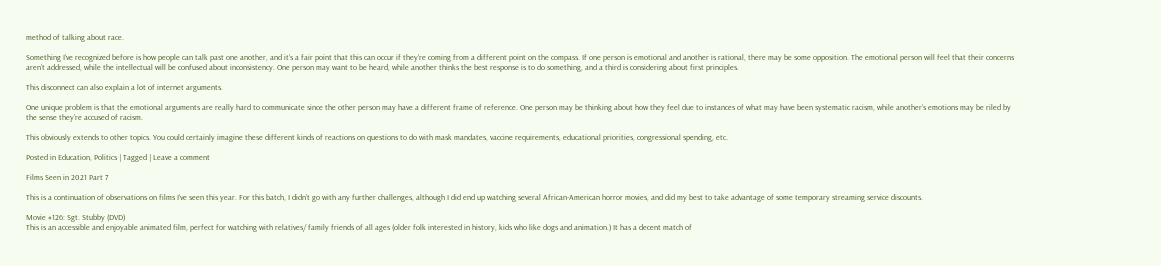method of talking about race.

Something I’ve recognized before is how people can talk past one another, and it’s a fair point that this can occur if they’re coming from a different point on the compass. If one person is emotional and another is rational, there may be some opposition. The emotional person will feel that their concerns aren’t addressed, while the intellectual will be confused about inconsistency. One person may want to be heard, while another thinks the best response is to do something, and a third is considering about first principles.

This disconnect can also explain a lot of internet arguments.

One unique problem is that the emotional arguments are really hard to communicate since the other person may have a different frame of reference. One person may be thinking about how they feel due to instances of what may have been systematic racism, while another’s emotions may be riled by the sense they’re accused of racism.

This obviously extends to other topics. You could certainly imagine these different kinds of reactions on questions to do with mask mandates, vaccine requirements, educational priorities, congressional spending, etc.

Posted in Education, Politics | Tagged | Leave a comment

Films Seen in 2021 Part 7

This is a continuation of observations on films I’ve seen this year. For this batch, I didn’t go with any further challenges, although I did end up watching several African-American horror movies, and did my best to take advantage of some temporary streaming service discounts.

Movie #126: Sgt. Stubby (DVD)
This is an accessible and enjoyable animated film, perfect for watching with relatives/ family friends of all ages (older folk interested in history, kids who like dogs and animation.) It has a decent match of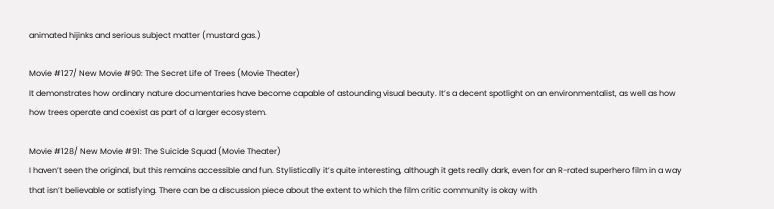animated hijinks and serious subject matter (mustard gas.)

Movie #127/ New Movie #90: The Secret Life of Trees (Movie Theater)
It demonstrates how ordinary nature documentaries have become capable of astounding visual beauty. It’s a decent spotlight on an environmentalist, as well as how how trees operate and coexist as part of a larger ecosystem.

Movie #128/ New Movie #91: The Suicide Squad (Movie Theater)
I haven’t seen the original, but this remains accessible and fun. Stylistically it’s quite interesting, although it gets really dark, even for an R-rated superhero film in a way that isn’t believable or satisfying. There can be a discussion piece about the extent to which the film critic community is okay with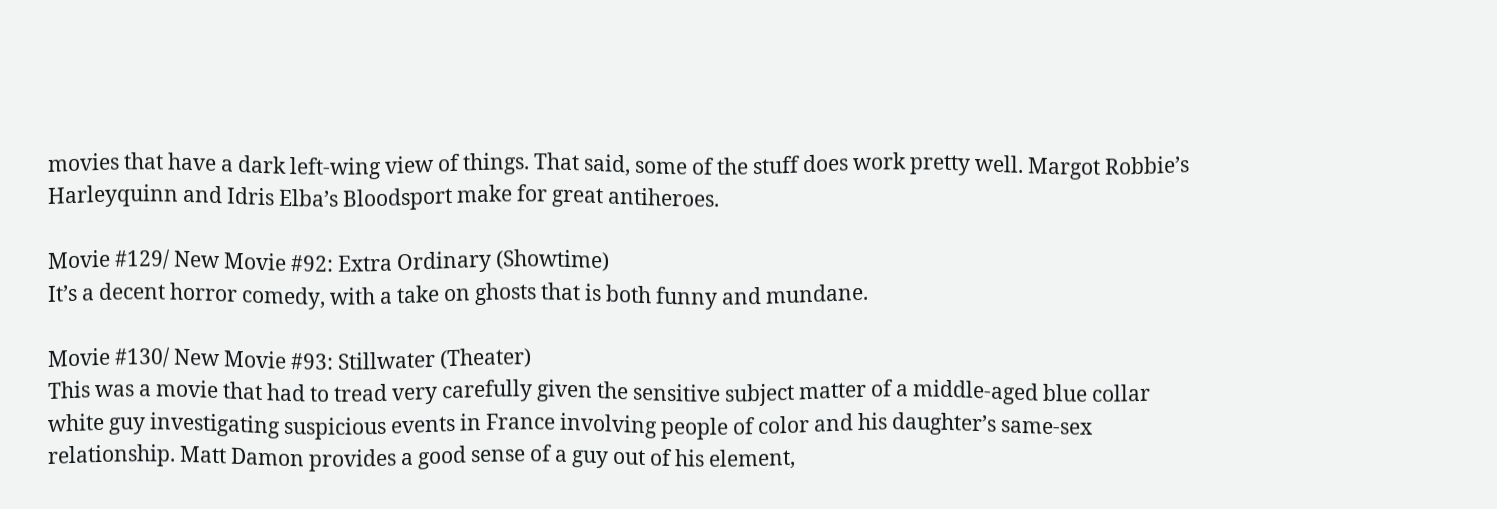movies that have a dark left-wing view of things. That said, some of the stuff does work pretty well. Margot Robbie’s Harleyquinn and Idris Elba’s Bloodsport make for great antiheroes.

Movie #129/ New Movie #92: Extra Ordinary (Showtime)
It’s a decent horror comedy, with a take on ghosts that is both funny and mundane.

Movie #130/ New Movie #93: Stillwater (Theater)
This was a movie that had to tread very carefully given the sensitive subject matter of a middle-aged blue collar white guy investigating suspicious events in France involving people of color and his daughter’s same-sex relationship. Matt Damon provides a good sense of a guy out of his element,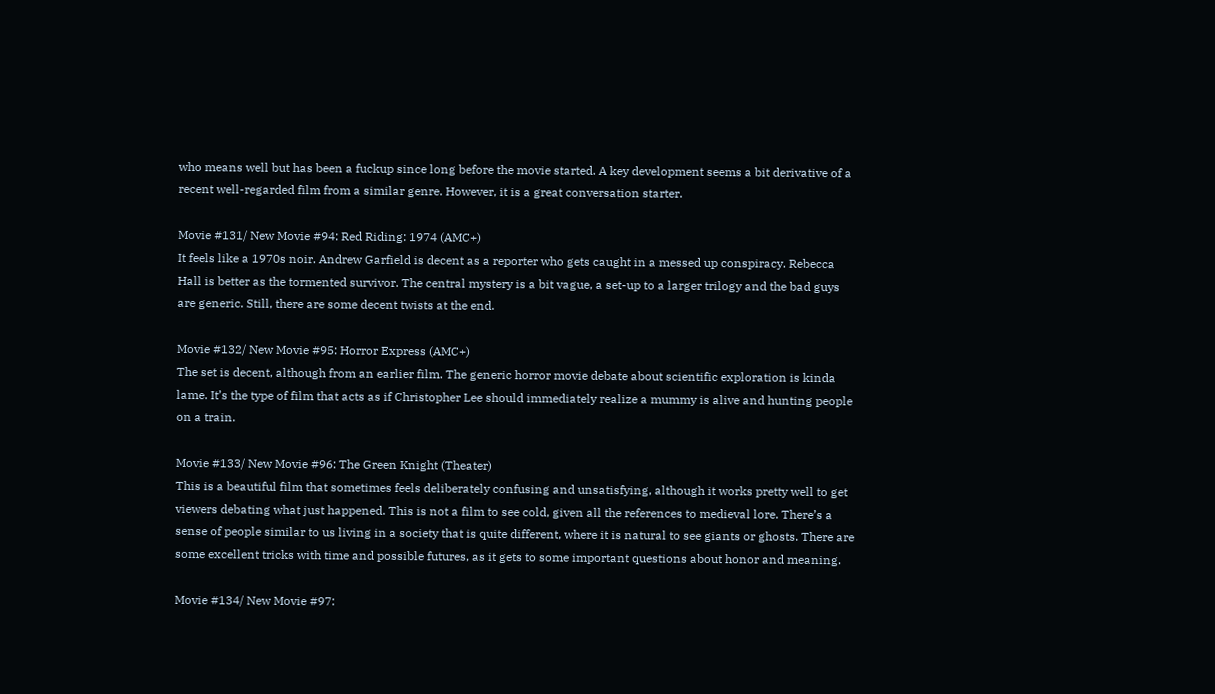who means well but has been a fuckup since long before the movie started. A key development seems a bit derivative of a recent well-regarded film from a similar genre. However, it is a great conversation starter.

Movie #131/ New Movie #94: Red Riding: 1974 (AMC+)
It feels like a 1970s noir. Andrew Garfield is decent as a reporter who gets caught in a messed up conspiracy. Rebecca Hall is better as the tormented survivor. The central mystery is a bit vague, a set-up to a larger trilogy and the bad guys are generic. Still, there are some decent twists at the end.

Movie #132/ New Movie #95: Horror Express (AMC+)
The set is decent, although from an earlier film. The generic horror movie debate about scientific exploration is kinda lame. It’s the type of film that acts as if Christopher Lee should immediately realize a mummy is alive and hunting people on a train.

Movie #133/ New Movie #96: The Green Knight (Theater)
This is a beautiful film that sometimes feels deliberately confusing and unsatisfying, although it works pretty well to get viewers debating what just happened. This is not a film to see cold, given all the references to medieval lore. There’s a sense of people similar to us living in a society that is quite different, where it is natural to see giants or ghosts. There are some excellent tricks with time and possible futures, as it gets to some important questions about honor and meaning.

Movie #134/ New Movie #97: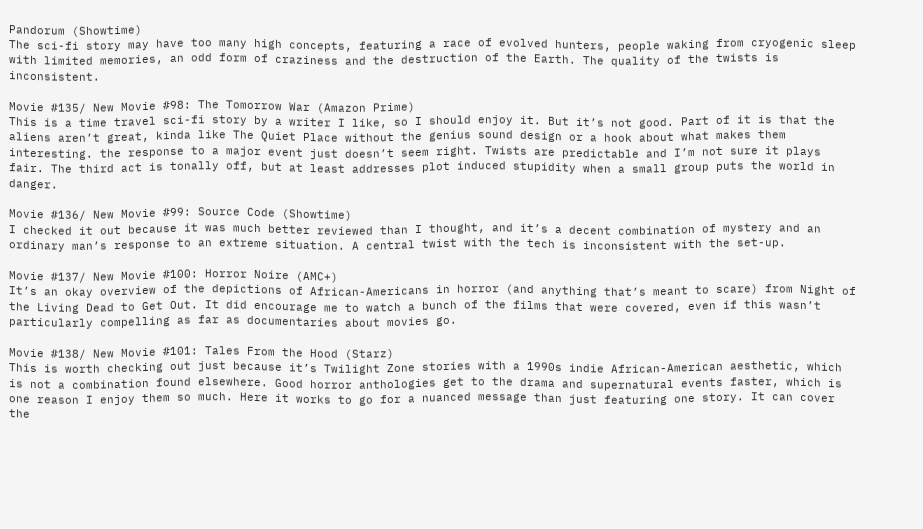Pandorum (Showtime)
The sci-fi story may have too many high concepts, featuring a race of evolved hunters, people waking from cryogenic sleep with limited memories, an odd form of craziness and the destruction of the Earth. The quality of the twists is inconsistent.

Movie #135/ New Movie #98: The Tomorrow War (Amazon Prime)
This is a time travel sci-fi story by a writer I like, so I should enjoy it. But it’s not good. Part of it is that the aliens aren’t great, kinda like The Quiet Place without the genius sound design or a hook about what makes them interesting. the response to a major event just doesn’t seem right. Twists are predictable and I’m not sure it plays fair. The third act is tonally off, but at least addresses plot induced stupidity when a small group puts the world in danger.

Movie #136/ New Movie #99: Source Code (Showtime)
I checked it out because it was much better reviewed than I thought, and it’s a decent combination of mystery and an ordinary man’s response to an extreme situation. A central twist with the tech is inconsistent with the set-up.

Movie #137/ New Movie #100: Horror Noire (AMC+)
It’s an okay overview of the depictions of African-Americans in horror (and anything that’s meant to scare) from Night of the Living Dead to Get Out. It did encourage me to watch a bunch of the films that were covered, even if this wasn’t particularly compelling as far as documentaries about movies go.

Movie #138/ New Movie #101: Tales From the Hood (Starz)
This is worth checking out just because it’s Twilight Zone stories with a 1990s indie African-American aesthetic, which is not a combination found elsewhere. Good horror anthologies get to the drama and supernatural events faster, which is one reason I enjoy them so much. Here it works to go for a nuanced message than just featuring one story. It can cover the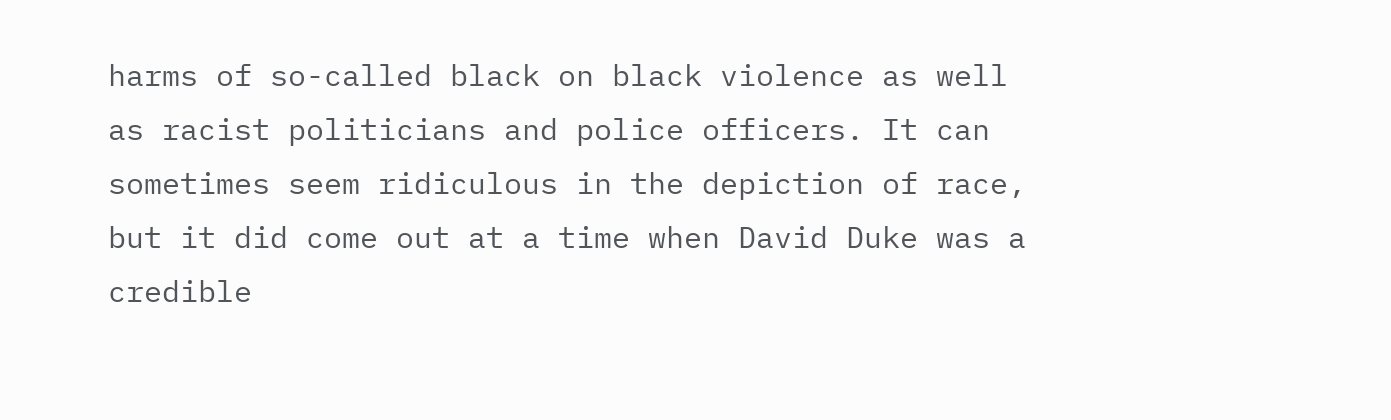harms of so-called black on black violence as well as racist politicians and police officers. It can sometimes seem ridiculous in the depiction of race, but it did come out at a time when David Duke was a credible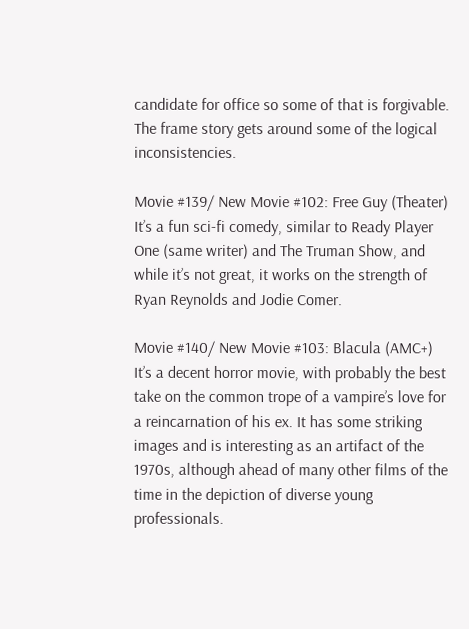candidate for office so some of that is forgivable. The frame story gets around some of the logical inconsistencies.

Movie #139/ New Movie #102: Free Guy (Theater)
It’s a fun sci-fi comedy, similar to Ready Player One (same writer) and The Truman Show, and while it’s not great, it works on the strength of Ryan Reynolds and Jodie Comer.

Movie #140/ New Movie #103: Blacula (AMC+)
It’s a decent horror movie, with probably the best take on the common trope of a vampire’s love for a reincarnation of his ex. It has some striking images and is interesting as an artifact of the 1970s, although ahead of many other films of the time in the depiction of diverse young professionals.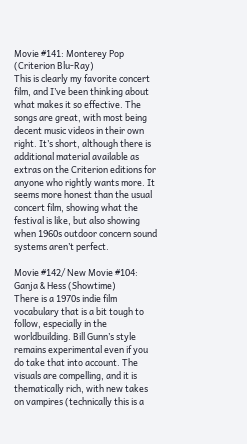Movie #141: Monterey Pop (Criterion Blu-Ray)
This is clearly my favorite concert film, and I’ve been thinking about what makes it so effective. The songs are great, with most being decent music videos in their own right. It’s short, although there is additional material available as extras on the Criterion editions for anyone who rightly wants more. It seems more honest than the usual concert film, showing what the festival is like, but also showing when 1960s outdoor concern sound systems aren’t perfect.

Movie #142/ New Movie #104: Ganja & Hess (Showtime)
There is a 1970s indie film vocabulary that is a bit tough to follow, especially in the worldbuilding. Bill Gunn’s style remains experimental even if you do take that into account. The visuals are compelling, and it is thematically rich, with new takes on vampires (technically this is a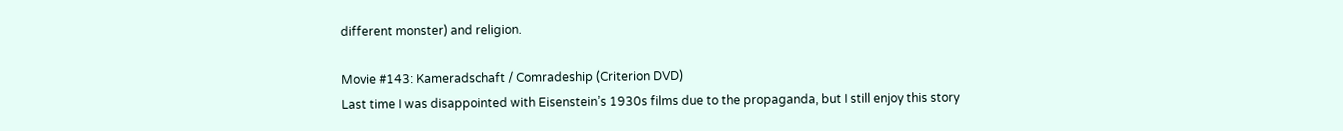different monster) and religion.

Movie #143: Kameradschaft / Comradeship (Criterion DVD)
Last time I was disappointed with Eisenstein’s 1930s films due to the propaganda, but I still enjoy this story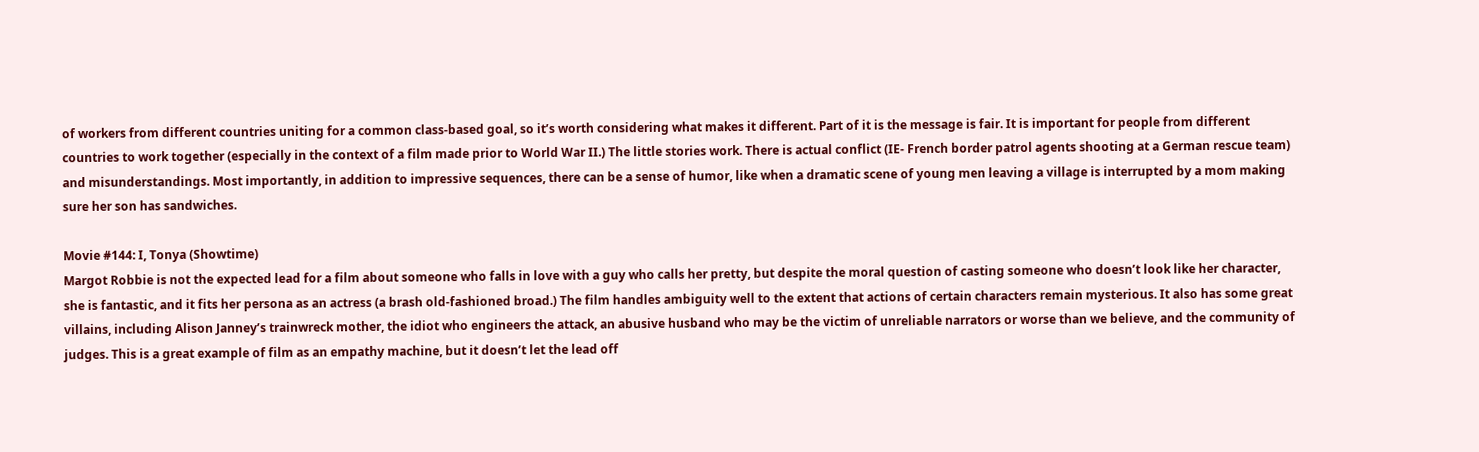of workers from different countries uniting for a common class-based goal, so it’s worth considering what makes it different. Part of it is the message is fair. It is important for people from different countries to work together (especially in the context of a film made prior to World War II.) The little stories work. There is actual conflict (IE- French border patrol agents shooting at a German rescue team) and misunderstandings. Most importantly, in addition to impressive sequences, there can be a sense of humor, like when a dramatic scene of young men leaving a village is interrupted by a mom making sure her son has sandwiches.

Movie #144: I, Tonya (Showtime)
Margot Robbie is not the expected lead for a film about someone who falls in love with a guy who calls her pretty, but despite the moral question of casting someone who doesn’t look like her character, she is fantastic, and it fits her persona as an actress (a brash old-fashioned broad.) The film handles ambiguity well to the extent that actions of certain characters remain mysterious. It also has some great villains, including Alison Janney’s trainwreck mother, the idiot who engineers the attack, an abusive husband who may be the victim of unreliable narrators or worse than we believe, and the community of judges. This is a great example of film as an empathy machine, but it doesn’t let the lead off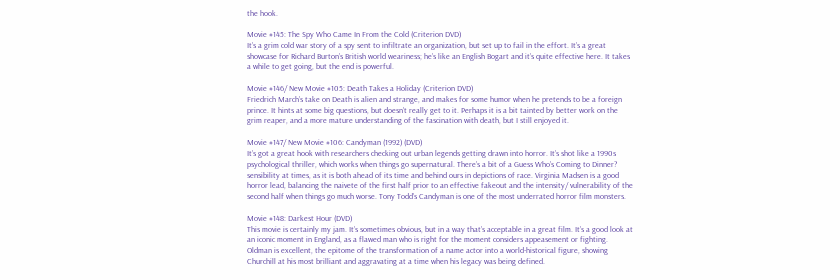the hook.

Movie #145: The Spy Who Came In From the Cold (Criterion DVD)
It’s a grim cold war story of a spy sent to infiltrate an organization, but set up to fail in the effort. It’s a great showcase for Richard Burton’s British world weariness; he’s like an English Bogart and it’s quite effective here. It takes a while to get going, but the end is powerful.

Movie #146/ New Movie #105: Death Takes a Holiday (Criterion DVD)
Friedrich March’s take on Death is alien and strange, and makes for some humor when he pretends to be a foreign prince. It hints at some big questions, but doesn’t really get to it. Perhaps it is a bit tainted by better work on the grim reaper, and a more mature understanding of the fascination with death, but I still enjoyed it.

Movie #147/ New Movie #106: Candyman (1992) (DVD)
It’s got a great hook with researchers checking out urban legends getting drawn into horror. It’s shot like a 1990s psychological thriller, which works when things go supernatural. There’s a bit of a Guess Who’s Coming to Dinner? sensibility at times, as it is both ahead of its time and behind ours in depictions of race. Virginia Madsen is a good horror lead, balancing the naivete of the first half prior to an effective fakeout and the intensity/ vulnerability of the second half when things go much worse. Tony Todd’s Candyman is one of the most underrated horror film monsters.

Movie #148: Darkest Hour (DVD)
This movie is certainly my jam. It’s sometimes obvious, but in a way that’s acceptable in a great film. It’s a good look at an iconic moment in England, as a flawed man who is right for the moment considers appeasement or fighting. Oldman is excellent, the epitome of the transformation of a name actor into a world-historical figure, showing Churchill at his most brilliant and aggravating at a time when his legacy was being defined.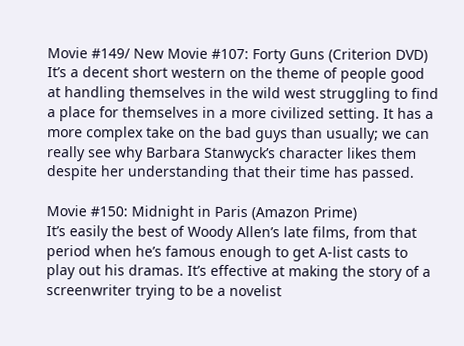Movie #149/ New Movie #107: Forty Guns (Criterion DVD)
It’s a decent short western on the theme of people good at handling themselves in the wild west struggling to find a place for themselves in a more civilized setting. It has a more complex take on the bad guys than usually; we can really see why Barbara Stanwyck’s character likes them despite her understanding that their time has passed.

Movie #150: Midnight in Paris (Amazon Prime)
It’s easily the best of Woody Allen’s late films, from that period when he’s famous enough to get A-list casts to play out his dramas. It’s effective at making the story of a screenwriter trying to be a novelist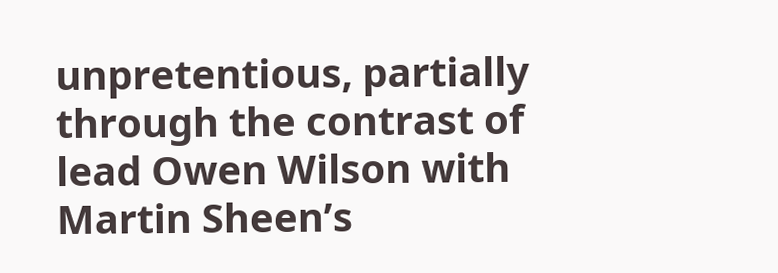unpretentious, partially through the contrast of lead Owen Wilson with Martin Sheen’s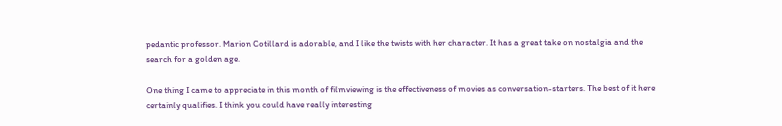pedantic professor. Marion Cotillard is adorable, and I like the twists with her character. It has a great take on nostalgia and the search for a golden age.

One thing I came to appreciate in this month of filmviewing is the effectiveness of movies as conversation-starters. The best of it here certainly qualifies. I think you could have really interesting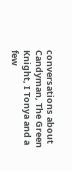conversations about Candyman, The Green Knight, I Tonya and a few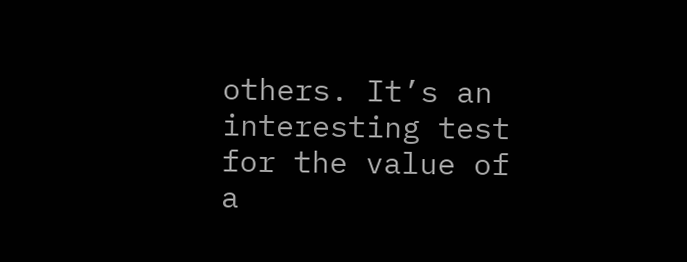others. It’s an interesting test for the value of a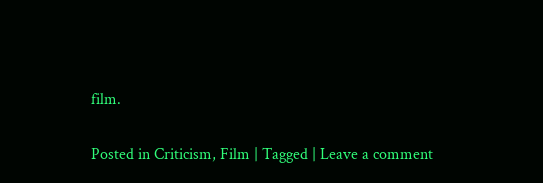film.

Posted in Criticism, Film | Tagged | Leave a comment